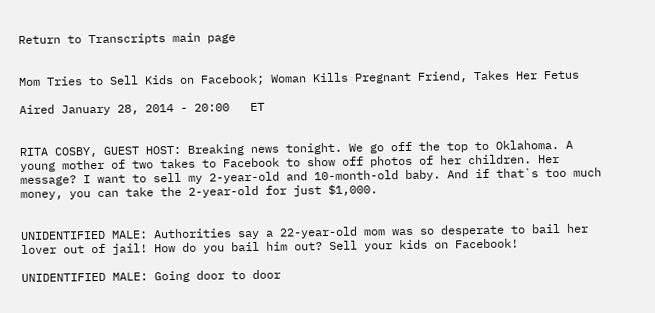Return to Transcripts main page


Mom Tries to Sell Kids on Facebook; Woman Kills Pregnant Friend, Takes Her Fetus

Aired January 28, 2014 - 20:00   ET


RITA COSBY, GUEST HOST: Breaking news tonight. We go off the top to Oklahoma. A young mother of two takes to Facebook to show off photos of her children. Her message? I want to sell my 2-year-old and 10-month-old baby. And if that`s too much money, you can take the 2-year-old for just $1,000.


UNIDENTIFIED MALE: Authorities say a 22-year-old mom was so desperate to bail her lover out of jail! How do you bail him out? Sell your kids on Facebook!

UNIDENTIFIED MALE: Going door to door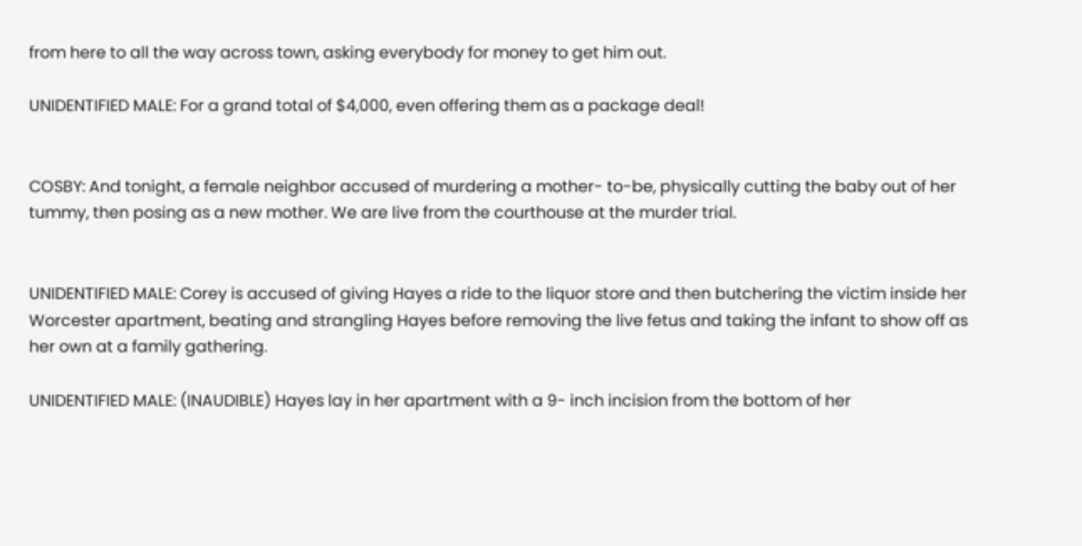from here to all the way across town, asking everybody for money to get him out.

UNIDENTIFIED MALE: For a grand total of $4,000, even offering them as a package deal!


COSBY: And tonight, a female neighbor accused of murdering a mother- to-be, physically cutting the baby out of her tummy, then posing as a new mother. We are live from the courthouse at the murder trial.


UNIDENTIFIED MALE: Corey is accused of giving Hayes a ride to the liquor store and then butchering the victim inside her Worcester apartment, beating and strangling Hayes before removing the live fetus and taking the infant to show off as her own at a family gathering.

UNIDENTIFIED MALE: (INAUDIBLE) Hayes lay in her apartment with a 9- inch incision from the bottom of her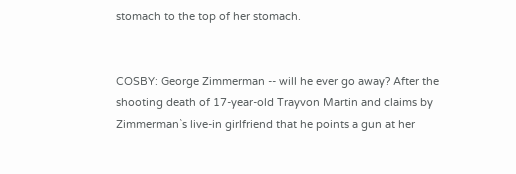stomach to the top of her stomach.


COSBY: George Zimmerman -- will he ever go away? After the shooting death of 17-year-old Trayvon Martin and claims by Zimmerman`s live-in girlfriend that he points a gun at her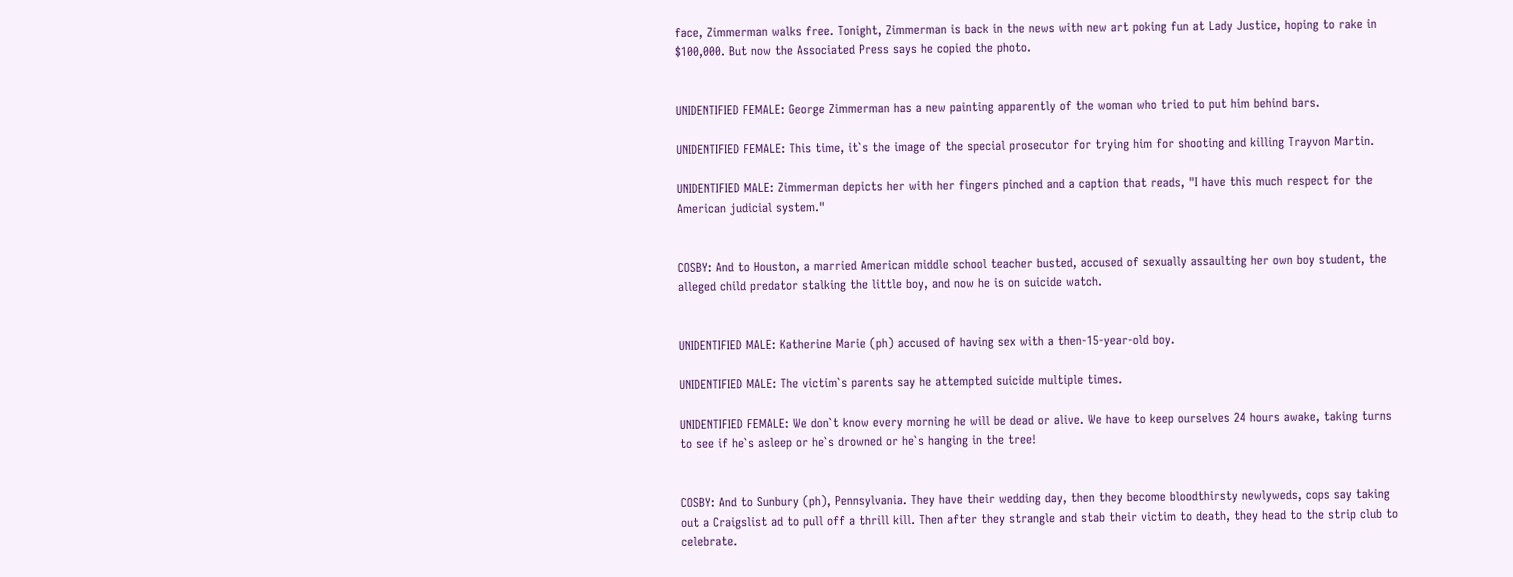face, Zimmerman walks free. Tonight, Zimmerman is back in the news with new art poking fun at Lady Justice, hoping to rake in $100,000. But now the Associated Press says he copied the photo.


UNIDENTIFIED FEMALE: George Zimmerman has a new painting apparently of the woman who tried to put him behind bars.

UNIDENTIFIED FEMALE: This time, it`s the image of the special prosecutor for trying him for shooting and killing Trayvon Martin.

UNIDENTIFIED MALE: Zimmerman depicts her with her fingers pinched and a caption that reads, "I have this much respect for the American judicial system."


COSBY: And to Houston, a married American middle school teacher busted, accused of sexually assaulting her own boy student, the alleged child predator stalking the little boy, and now he is on suicide watch.


UNIDENTIFIED MALE: Katherine Marie (ph) accused of having sex with a then-15-year-old boy.

UNIDENTIFIED MALE: The victim`s parents say he attempted suicide multiple times.

UNIDENTIFIED FEMALE: We don`t know every morning he will be dead or alive. We have to keep ourselves 24 hours awake, taking turns to see if he`s asleep or he`s drowned or he`s hanging in the tree!


COSBY: And to Sunbury (ph), Pennsylvania. They have their wedding day, then they become bloodthirsty newlyweds, cops say taking out a Craigslist ad to pull off a thrill kill. Then after they strangle and stab their victim to death, they head to the strip club to celebrate.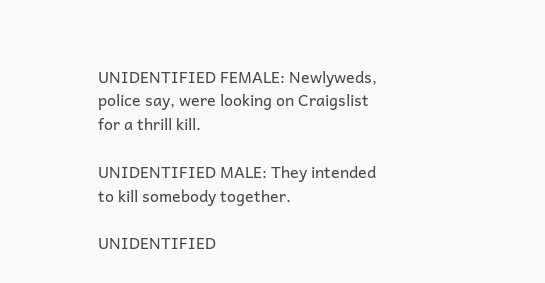UNIDENTIFIED FEMALE: Newlyweds, police say, were looking on Craigslist for a thrill kill.

UNIDENTIFIED MALE: They intended to kill somebody together.

UNIDENTIFIED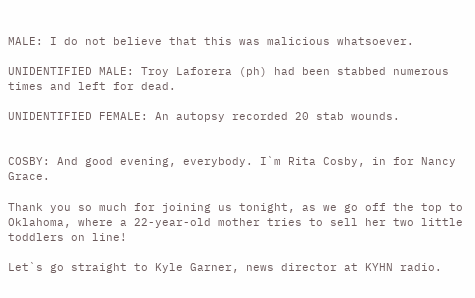MALE: I do not believe that this was malicious whatsoever.

UNIDENTIFIED MALE: Troy Laforera (ph) had been stabbed numerous times and left for dead.

UNIDENTIFIED FEMALE: An autopsy recorded 20 stab wounds.


COSBY: And good evening, everybody. I`m Rita Cosby, in for Nancy Grace.

Thank you so much for joining us tonight, as we go off the top to Oklahoma, where a 22-year-old mother tries to sell her two little toddlers on line!

Let`s go straight to Kyle Garner, news director at KYHN radio.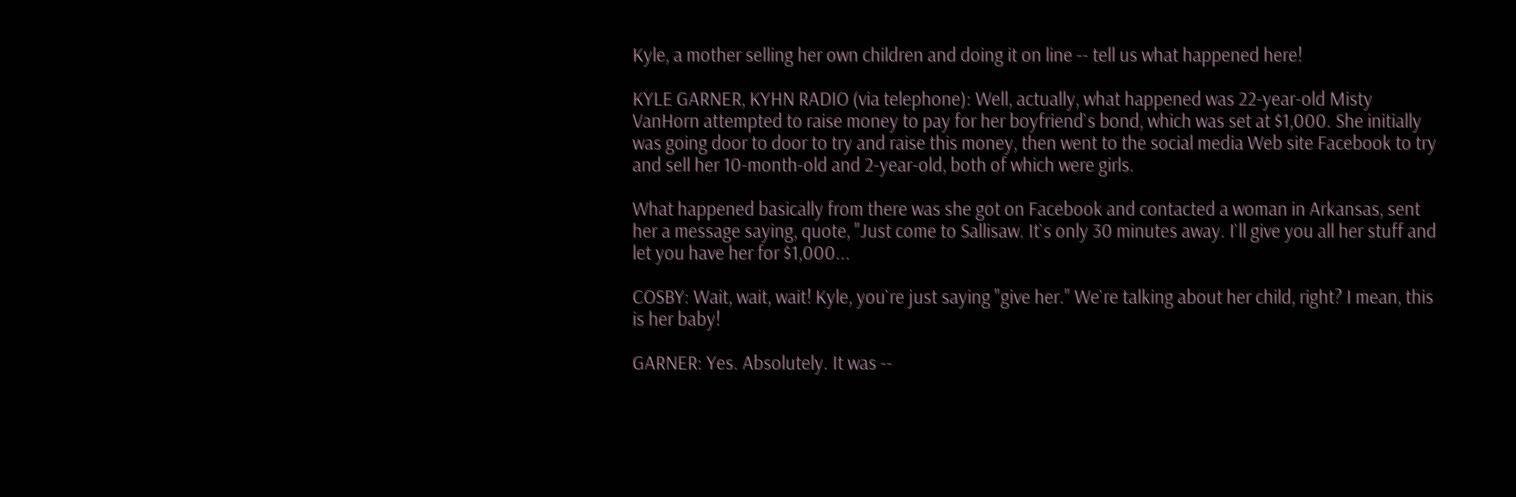Kyle, a mother selling her own children and doing it on line -- tell us what happened here!

KYLE GARNER, KYHN RADIO (via telephone): Well, actually, what happened was 22-year-old Misty VanHorn attempted to raise money to pay for her boyfriend`s bond, which was set at $1,000. She initially was going door to door to try and raise this money, then went to the social media Web site Facebook to try and sell her 10-month-old and 2-year-old, both of which were girls.

What happened basically from there was she got on Facebook and contacted a woman in Arkansas, sent her a message saying, quote, "Just come to Sallisaw. It`s only 30 minutes away. I`ll give you all her stuff and let you have her for $1,000...

COSBY: Wait, wait, wait! Kyle, you`re just saying "give her." We`re talking about her child, right? I mean, this is her baby!

GARNER: Yes. Absolutely. It was --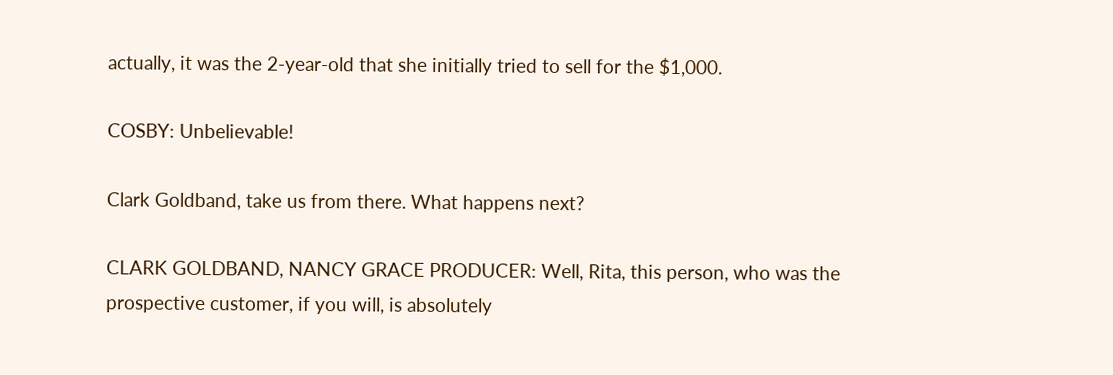actually, it was the 2-year-old that she initially tried to sell for the $1,000.

COSBY: Unbelievable!

Clark Goldband, take us from there. What happens next?

CLARK GOLDBAND, NANCY GRACE PRODUCER: Well, Rita, this person, who was the prospective customer, if you will, is absolutely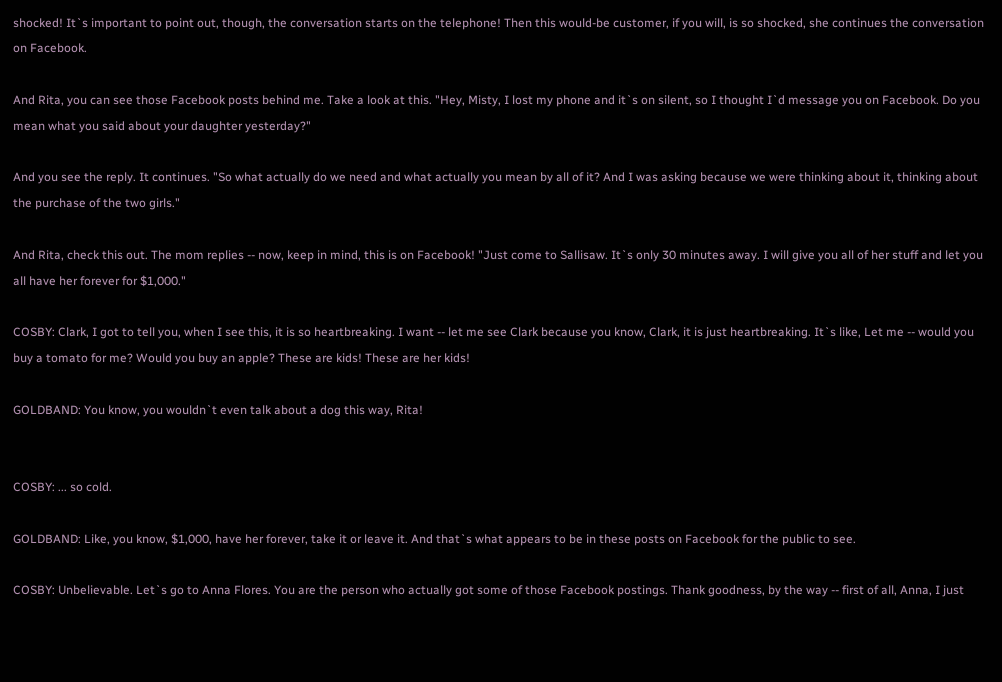shocked! It`s important to point out, though, the conversation starts on the telephone! Then this would-be customer, if you will, is so shocked, she continues the conversation on Facebook.

And Rita, you can see those Facebook posts behind me. Take a look at this. "Hey, Misty, I lost my phone and it`s on silent, so I thought I`d message you on Facebook. Do you mean what you said about your daughter yesterday?"

And you see the reply. It continues. "So what actually do we need and what actually you mean by all of it? And I was asking because we were thinking about it, thinking about the purchase of the two girls."

And Rita, check this out. The mom replies -- now, keep in mind, this is on Facebook! "Just come to Sallisaw. It`s only 30 minutes away. I will give you all of her stuff and let you all have her forever for $1,000."

COSBY: Clark, I got to tell you, when I see this, it is so heartbreaking. I want -- let me see Clark because you know, Clark, it is just heartbreaking. It`s like, Let me -- would you buy a tomato for me? Would you buy an apple? These are kids! These are her kids!

GOLDBAND: You know, you wouldn`t even talk about a dog this way, Rita!


COSBY: ... so cold.

GOLDBAND: Like, you know, $1,000, have her forever, take it or leave it. And that`s what appears to be in these posts on Facebook for the public to see.

COSBY: Unbelievable. Let`s go to Anna Flores. You are the person who actually got some of those Facebook postings. Thank goodness, by the way -- first of all, Anna, I just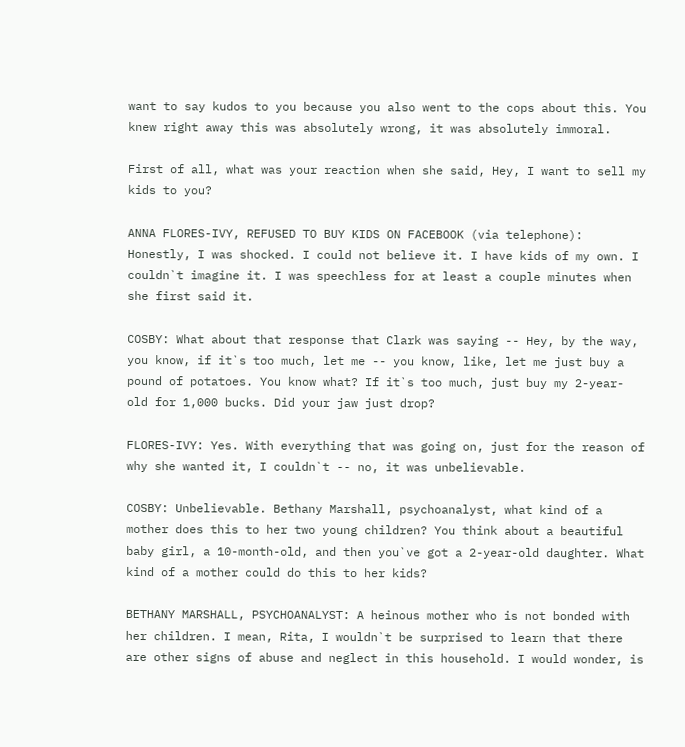want to say kudos to you because you also went to the cops about this. You knew right away this was absolutely wrong, it was absolutely immoral.

First of all, what was your reaction when she said, Hey, I want to sell my kids to you?

ANNA FLORES-IVY, REFUSED TO BUY KIDS ON FACEBOOK (via telephone): Honestly, I was shocked. I could not believe it. I have kids of my own. I couldn`t imagine it. I was speechless for at least a couple minutes when she first said it.

COSBY: What about that response that Clark was saying -- Hey, by the way, you know, if it`s too much, let me -- you know, like, let me just buy a pound of potatoes. You know what? If it`s too much, just buy my 2-year- old for 1,000 bucks. Did your jaw just drop?

FLORES-IVY: Yes. With everything that was going on, just for the reason of why she wanted it, I couldn`t -- no, it was unbelievable.

COSBY: Unbelievable. Bethany Marshall, psychoanalyst, what kind of a mother does this to her two young children? You think about a beautiful baby girl, a 10-month-old, and then you`ve got a 2-year-old daughter. What kind of a mother could do this to her kids?

BETHANY MARSHALL, PSYCHOANALYST: A heinous mother who is not bonded with her children. I mean, Rita, I wouldn`t be surprised to learn that there are other signs of abuse and neglect in this household. I would wonder, is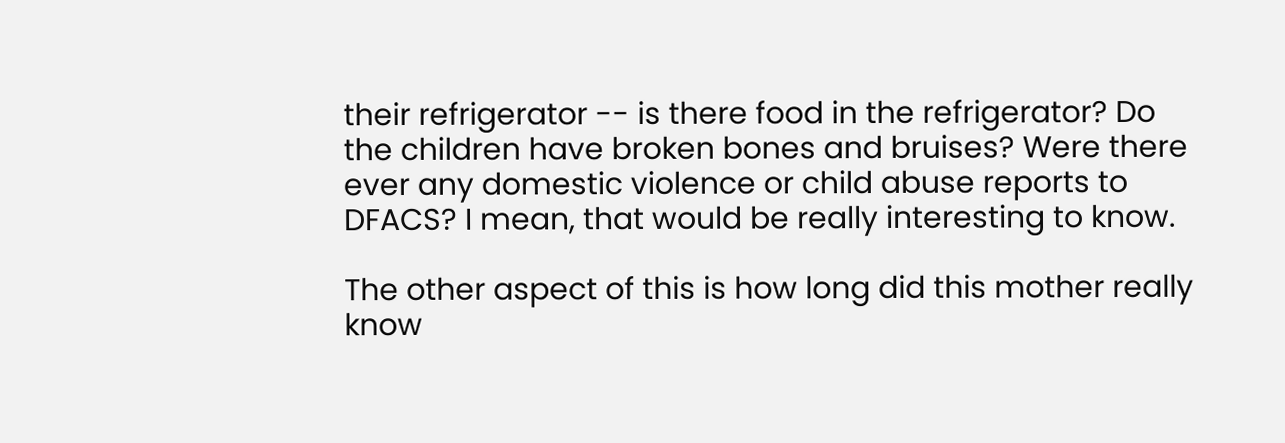their refrigerator -- is there food in the refrigerator? Do the children have broken bones and bruises? Were there ever any domestic violence or child abuse reports to DFACS? I mean, that would be really interesting to know.

The other aspect of this is how long did this mother really know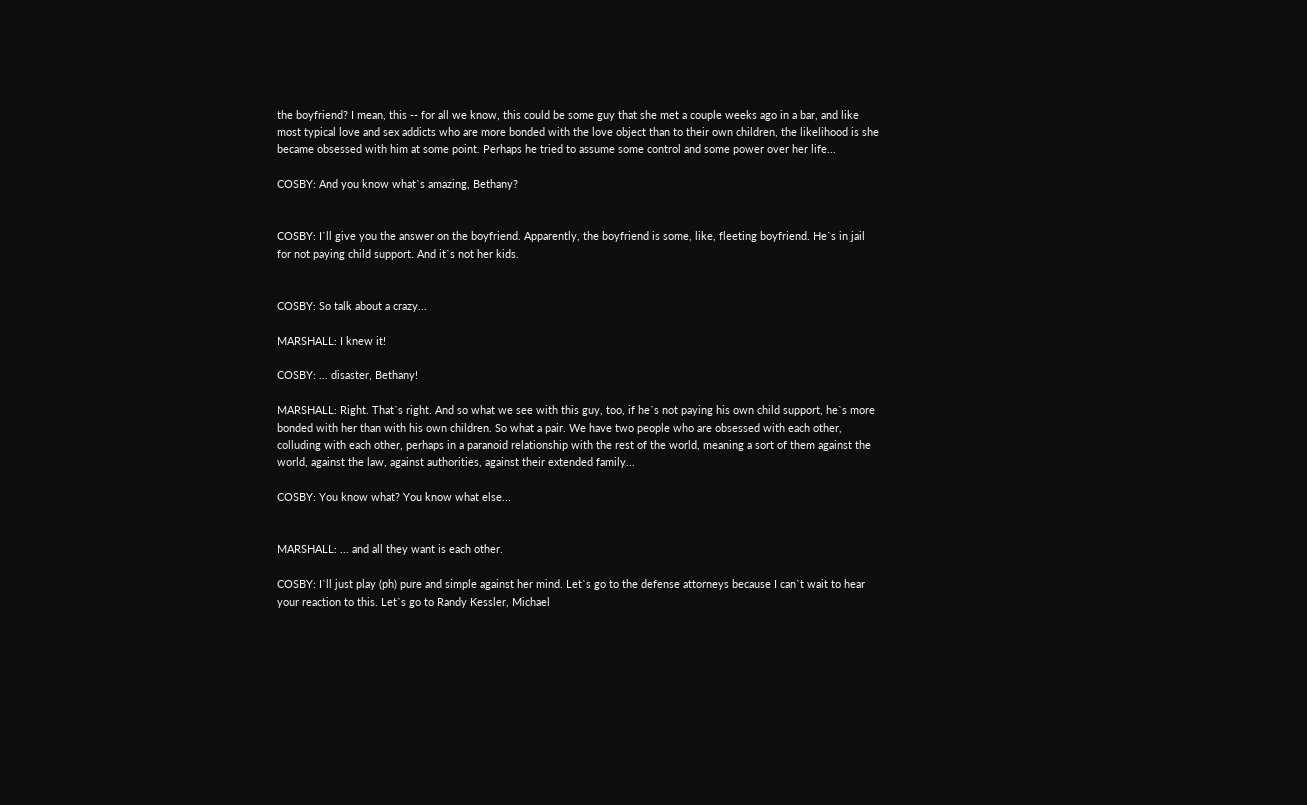the boyfriend? I mean, this -- for all we know, this could be some guy that she met a couple weeks ago in a bar, and like most typical love and sex addicts who are more bonded with the love object than to their own children, the likelihood is she became obsessed with him at some point. Perhaps he tried to assume some control and some power over her life...

COSBY: And you know what`s amazing, Bethany?


COSBY: I`ll give you the answer on the boyfriend. Apparently, the boyfriend is some, like, fleeting boyfriend. He`s in jail for not paying child support. And it`s not her kids.


COSBY: So talk about a crazy...

MARSHALL: I knew it!

COSBY: ... disaster, Bethany!

MARSHALL: Right. That`s right. And so what we see with this guy, too, if he`s not paying his own child support, he`s more bonded with her than with his own children. So what a pair. We have two people who are obsessed with each other, colluding with each other, perhaps in a paranoid relationship with the rest of the world, meaning a sort of them against the world, against the law, against authorities, against their extended family...

COSBY: You know what? You know what else...


MARSHALL: ... and all they want is each other.

COSBY: I`ll just play (ph) pure and simple against her mind. Let`s go to the defense attorneys because I can`t wait to hear your reaction to this. Let`s go to Randy Kessler, Michael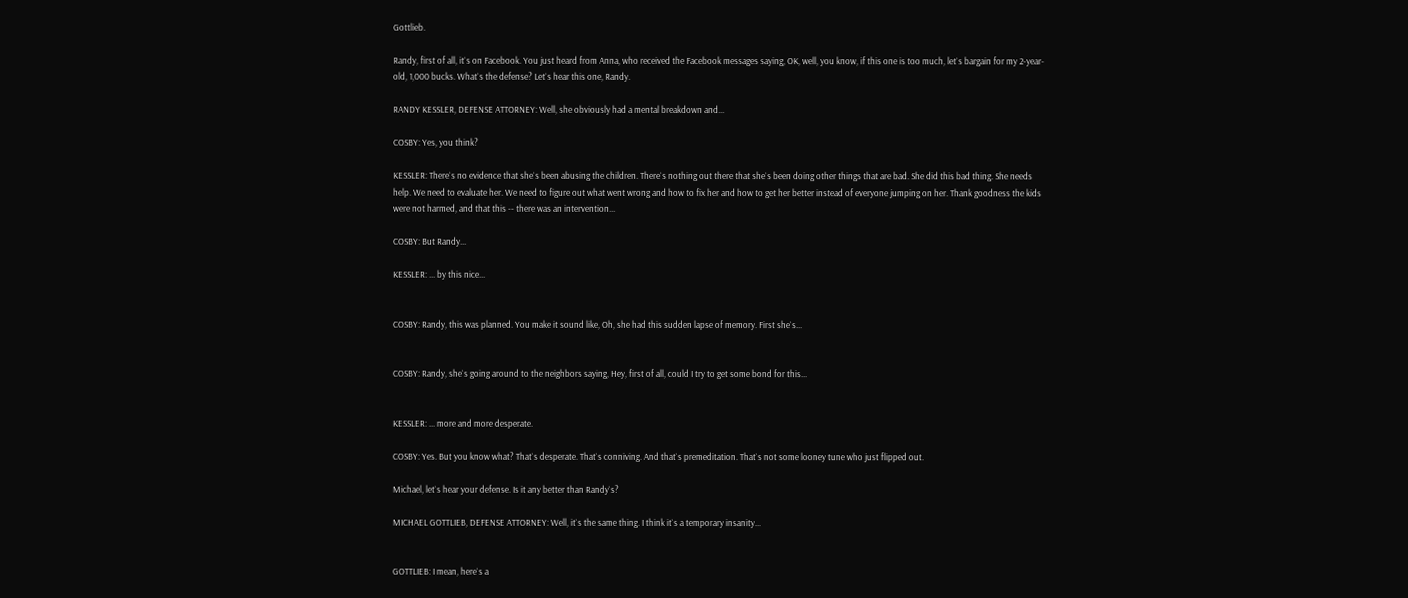Gottlieb.

Randy, first of all, it`s on Facebook. You just heard from Anna, who received the Facebook messages saying, OK, well, you know, if this one is too much, let`s bargain for my 2-year-old, 1,000 bucks. What`s the defense? Let`s hear this one, Randy.

RANDY KESSLER, DEFENSE ATTORNEY: Well, she obviously had a mental breakdown and...

COSBY: Yes, you think?

KESSLER: There`s no evidence that she`s been abusing the children. There`s nothing out there that she`s been doing other things that are bad. She did this bad thing. She needs help. We need to evaluate her. We need to figure out what went wrong and how to fix her and how to get her better instead of everyone jumping on her. Thank goodness the kids were not harmed, and that this -- there was an intervention...

COSBY: But Randy...

KESSLER: ... by this nice...


COSBY: Randy, this was planned. You make it sound like, Oh, she had this sudden lapse of memory. First she`s...


COSBY: Randy, she`s going around to the neighbors saying, Hey, first of all, could I try to get some bond for this...


KESSLER: ... more and more desperate.

COSBY: Yes. But you know what? That`s desperate. That`s conniving. And that`s premeditation. That`s not some looney tune who just flipped out.

Michael, let`s hear your defense. Is it any better than Randy`s?

MICHAEL GOTTLIEB, DEFENSE ATTORNEY: Well, it`s the same thing. I think it`s a temporary insanity...


GOTTLIEB: I mean, here`s a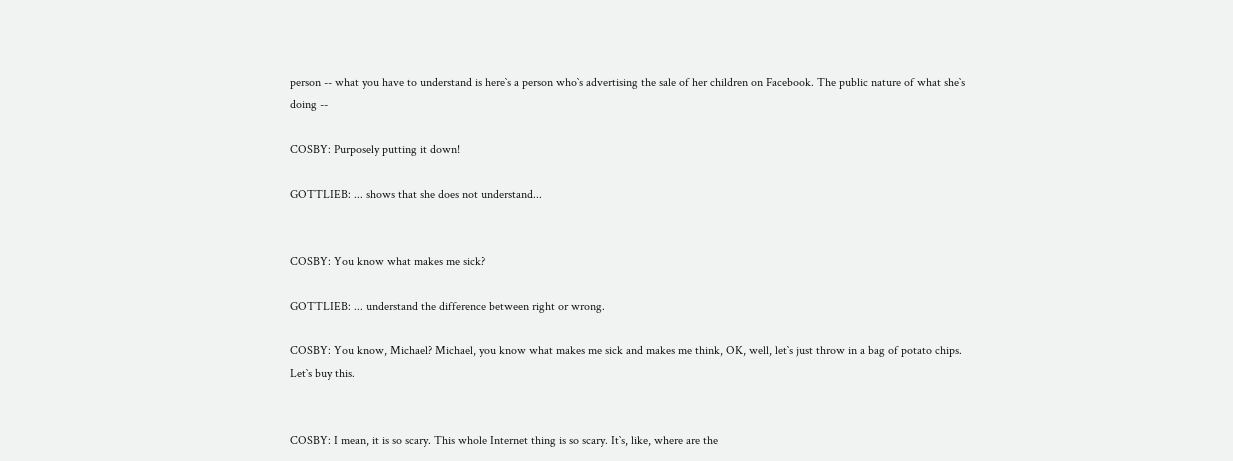person -- what you have to understand is here`s a person who`s advertising the sale of her children on Facebook. The public nature of what she`s doing --

COSBY: Purposely putting it down!

GOTTLIEB: ... shows that she does not understand...


COSBY: You know what makes me sick?

GOTTLIEB: ... understand the difference between right or wrong.

COSBY: You know, Michael? Michael, you know what makes me sick and makes me think, OK, well, let`s just throw in a bag of potato chips. Let`s buy this.


COSBY: I mean, it is so scary. This whole Internet thing is so scary. It`s, like, where are the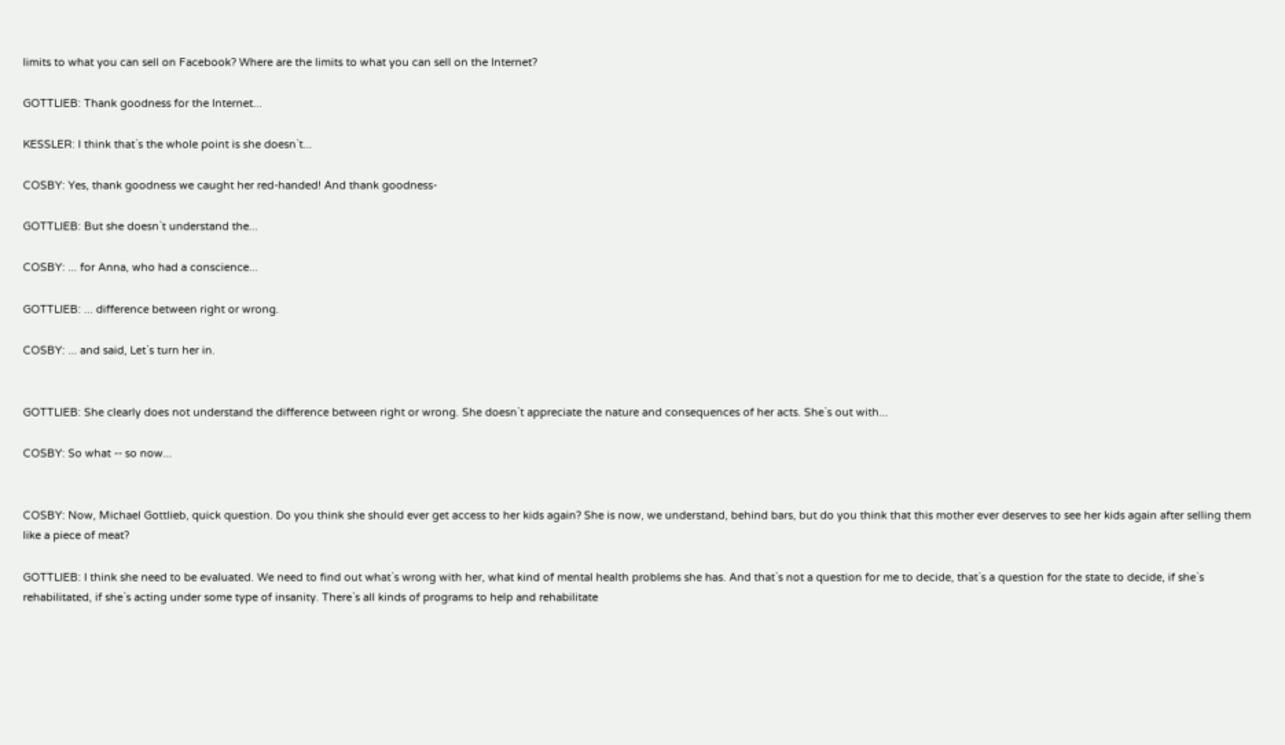limits to what you can sell on Facebook? Where are the limits to what you can sell on the Internet?

GOTTLIEB: Thank goodness for the Internet...

KESSLER: I think that`s the whole point is she doesn`t...

COSBY: Yes, thank goodness we caught her red-handed! And thank goodness-

GOTTLIEB: But she doesn`t understand the...

COSBY: ... for Anna, who had a conscience...

GOTTLIEB: ... difference between right or wrong.

COSBY: ... and said, Let`s turn her in.


GOTTLIEB: She clearly does not understand the difference between right or wrong. She doesn`t appreciate the nature and consequences of her acts. She`s out with...

COSBY: So what -- so now...


COSBY: Now, Michael Gottlieb, quick question. Do you think she should ever get access to her kids again? She is now, we understand, behind bars, but do you think that this mother ever deserves to see her kids again after selling them like a piece of meat?

GOTTLIEB: I think she need to be evaluated. We need to find out what`s wrong with her, what kind of mental health problems she has. And that`s not a question for me to decide, that`s a question for the state to decide, if she`s rehabilitated, if she`s acting under some type of insanity. There`s all kinds of programs to help and rehabilitate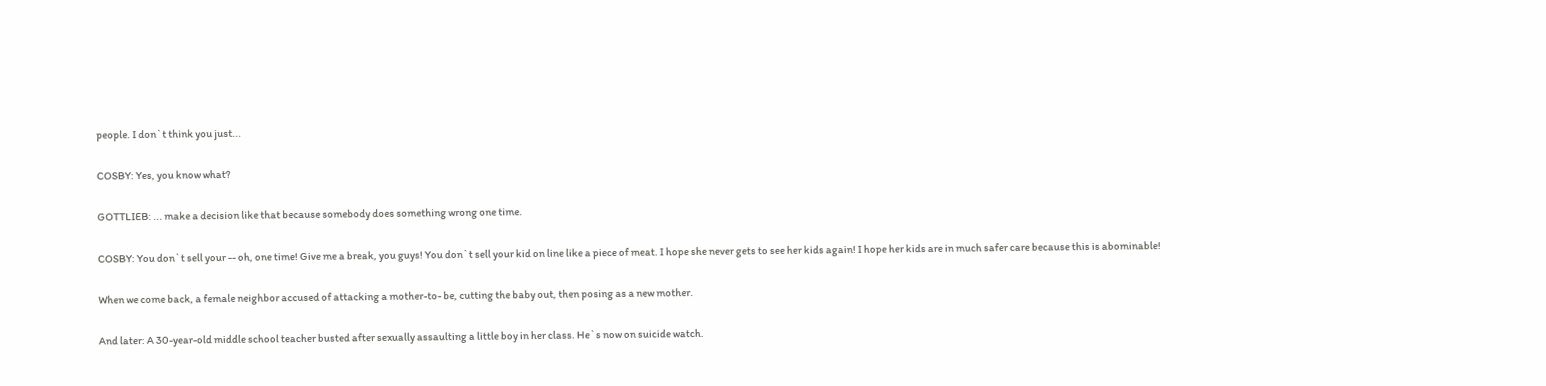people. I don`t think you just...

COSBY: Yes, you know what?

GOTTLIEB: ... make a decision like that because somebody does something wrong one time.

COSBY: You don`t sell your -- oh, one time! Give me a break, you guys! You don`t sell your kid on line like a piece of meat. I hope she never gets to see her kids again! I hope her kids are in much safer care because this is abominable!

When we come back, a female neighbor accused of attacking a mother-to- be, cutting the baby out, then posing as a new mother.

And later: A 30-year-old middle school teacher busted after sexually assaulting a little boy in her class. He`s now on suicide watch.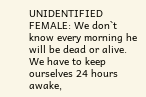UNIDENTIFIED FEMALE: We don`t know every morning he will be dead or alive. We have to keep ourselves 24 hours awake,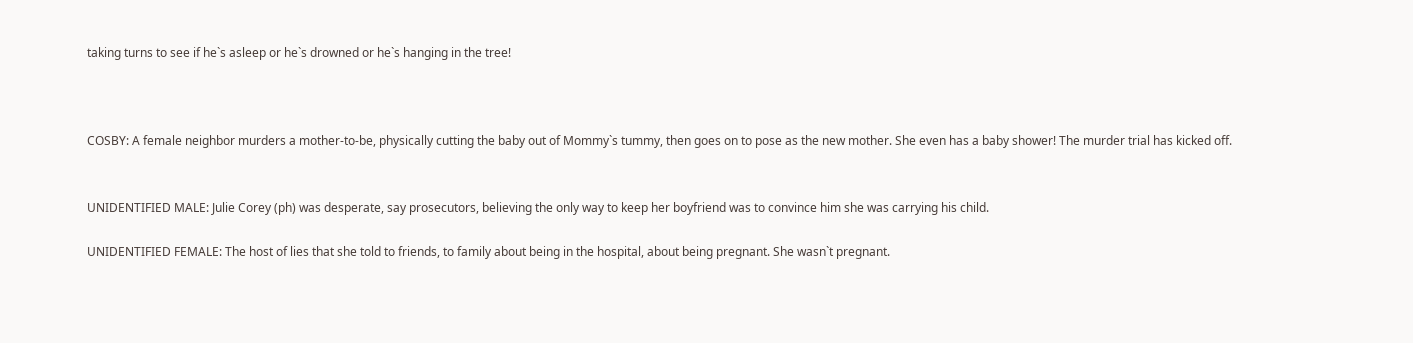taking turns to see if he`s asleep or he`s drowned or he`s hanging in the tree!



COSBY: A female neighbor murders a mother-to-be, physically cutting the baby out of Mommy`s tummy, then goes on to pose as the new mother. She even has a baby shower! The murder trial has kicked off.


UNIDENTIFIED MALE: Julie Corey (ph) was desperate, say prosecutors, believing the only way to keep her boyfriend was to convince him she was carrying his child.

UNIDENTIFIED FEMALE: The host of lies that she told to friends, to family about being in the hospital, about being pregnant. She wasn`t pregnant.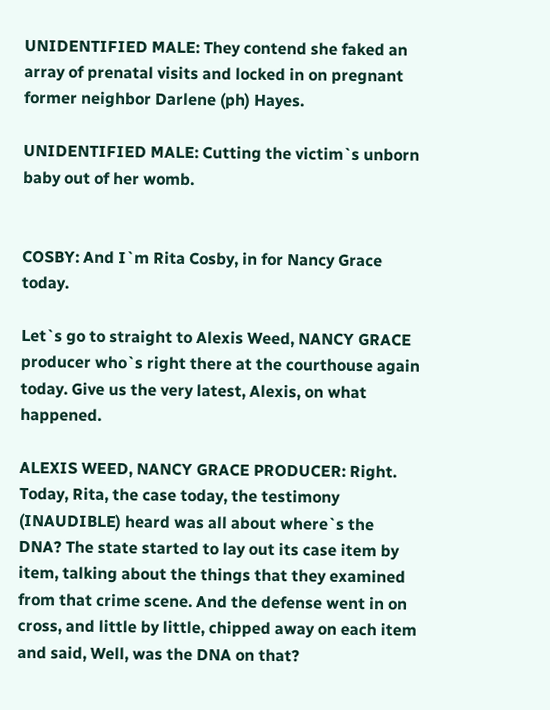UNIDENTIFIED MALE: They contend she faked an array of prenatal visits and locked in on pregnant former neighbor Darlene (ph) Hayes.

UNIDENTIFIED MALE: Cutting the victim`s unborn baby out of her womb.


COSBY: And I`m Rita Cosby, in for Nancy Grace today.

Let`s go to straight to Alexis Weed, NANCY GRACE producer who`s right there at the courthouse again today. Give us the very latest, Alexis, on what happened.

ALEXIS WEED, NANCY GRACE PRODUCER: Right. Today, Rita, the case today, the testimony (INAUDIBLE) heard was all about where`s the DNA? The state started to lay out its case item by item, talking about the things that they examined from that crime scene. And the defense went in on cross, and little by little, chipped away on each item and said, Well, was the DNA on that?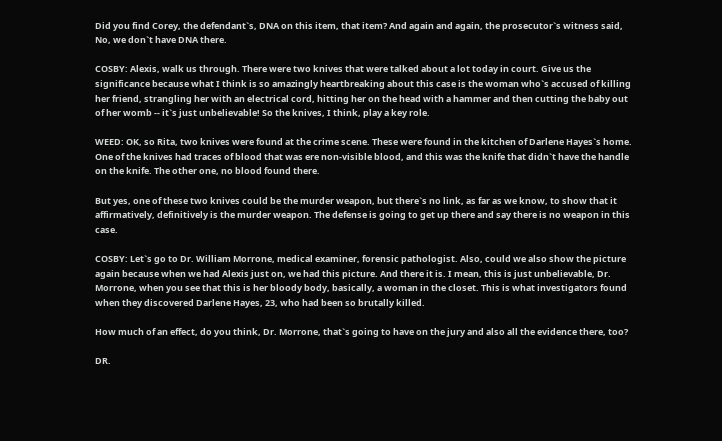Did you find Corey, the defendant`s, DNA on this item, that item? And again and again, the prosecutor`s witness said, No, we don`t have DNA there.

COSBY: Alexis, walk us through. There were two knives that were talked about a lot today in court. Give us the significance because what I think is so amazingly heartbreaking about this case is the woman who`s accused of killing her friend, strangling her with an electrical cord, hitting her on the head with a hammer and then cutting the baby out of her womb -- it`s just unbelievable! So the knives, I think, play a key role.

WEED: OK, so Rita, two knives were found at the crime scene. These were found in the kitchen of Darlene Hayes`s home. One of the knives had traces of blood that was ere non-visible blood, and this was the knife that didn`t have the handle on the knife. The other one, no blood found there.

But yes, one of these two knives could be the murder weapon, but there`s no link, as far as we know, to show that it affirmatively, definitively is the murder weapon. The defense is going to get up there and say there is no weapon in this case.

COSBY: Let`s go to Dr. William Morrone, medical examiner, forensic pathologist. Also, could we also show the picture again because when we had Alexis just on, we had this picture. And there it is. I mean, this is just unbelievable, Dr. Morrone, when you see that this is her bloody body, basically, a woman in the closet. This is what investigators found when they discovered Darlene Hayes, 23, who had been so brutally killed.

How much of an effect, do you think, Dr. Morrone, that`s going to have on the jury and also all the evidence there, too?

DR.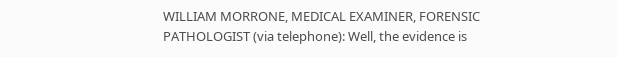WILLIAM MORRONE, MEDICAL EXAMINER, FORENSIC PATHOLOGIST (via telephone): Well, the evidence is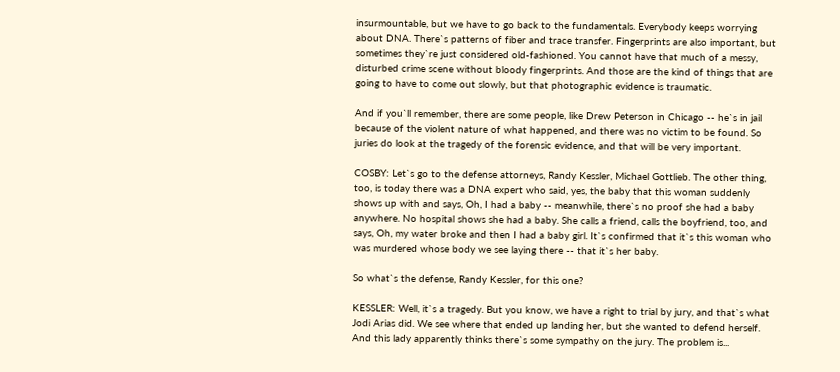insurmountable, but we have to go back to the fundamentals. Everybody keeps worrying about DNA. There`s patterns of fiber and trace transfer. Fingerprints are also important, but sometimes they`re just considered old-fashioned. You cannot have that much of a messy, disturbed crime scene without bloody fingerprints. And those are the kind of things that are going to have to come out slowly, but that photographic evidence is traumatic.

And if you`ll remember, there are some people, like Drew Peterson in Chicago -- he`s in jail because of the violent nature of what happened, and there was no victim to be found. So juries do look at the tragedy of the forensic evidence, and that will be very important.

COSBY: Let`s go to the defense attorneys, Randy Kessler, Michael Gottlieb. The other thing, too, is today there was a DNA expert who said, yes, the baby that this woman suddenly shows up with and says, Oh, I had a baby -- meanwhile, there`s no proof she had a baby anywhere. No hospital shows she had a baby. She calls a friend, calls the boyfriend, too, and says, Oh, my water broke and then I had a baby girl. It`s confirmed that it`s this woman who was murdered whose body we see laying there -- that it`s her baby.

So what`s the defense, Randy Kessler, for this one?

KESSLER: Well, it`s a tragedy. But you know, we have a right to trial by jury, and that`s what Jodi Arias did. We see where that ended up landing her, but she wanted to defend herself. And this lady apparently thinks there`s some sympathy on the jury. The problem is...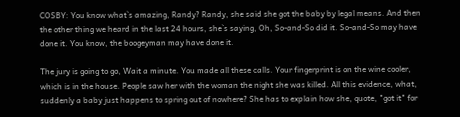COSBY: You know what`s amazing, Randy? Randy, she said she got the baby by legal means. And then the other thing we heard in the last 24 hours, she`s saying, Oh, So-and-So did it. So-and-So may have done it. You know, the boogeyman may have done it.

The jury is going to go, Wait a minute. You made all these calls. Your fingerprint is on the wine cooler, which is in the house. People saw her with the woman the night she was killed. All this evidence, what, suddenly a baby just happens to spring out of nowhere? She has to explain how she, quote, "got it" for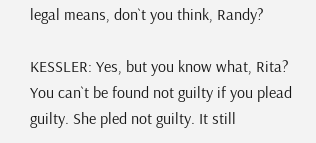legal means, don`t you think, Randy?

KESSLER: Yes, but you know what, Rita? You can`t be found not guilty if you plead guilty. She pled not guilty. It still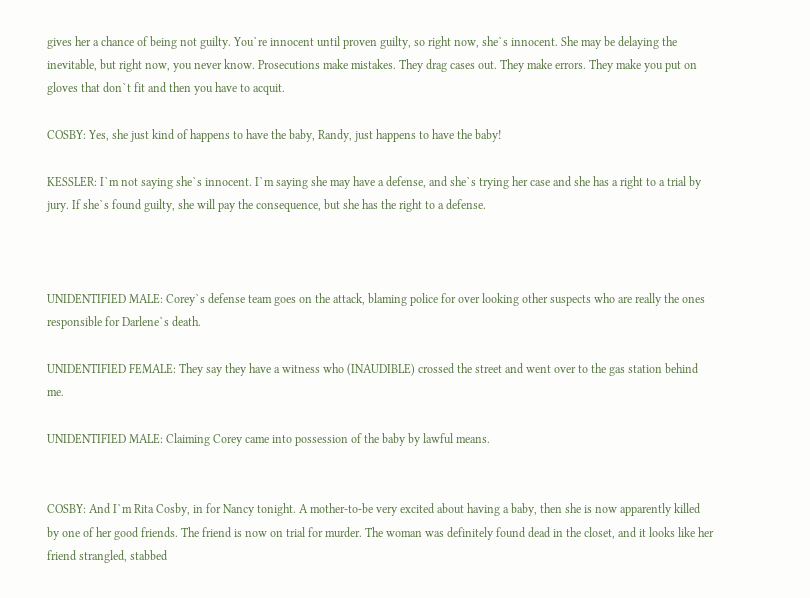gives her a chance of being not guilty. You`re innocent until proven guilty, so right now, she`s innocent. She may be delaying the inevitable, but right now, you never know. Prosecutions make mistakes. They drag cases out. They make errors. They make you put on gloves that don`t fit and then you have to acquit.

COSBY: Yes, she just kind of happens to have the baby, Randy, just happens to have the baby!

KESSLER: I`m not saying she`s innocent. I`m saying she may have a defense, and she`s trying her case and she has a right to a trial by jury. If she`s found guilty, she will pay the consequence, but she has the right to a defense.



UNIDENTIFIED MALE: Corey`s defense team goes on the attack, blaming police for over looking other suspects who are really the ones responsible for Darlene`s death.

UNIDENTIFIED FEMALE: They say they have a witness who (INAUDIBLE) crossed the street and went over to the gas station behind me.

UNIDENTIFIED MALE: Claiming Corey came into possession of the baby by lawful means.


COSBY: And I`m Rita Cosby, in for Nancy tonight. A mother-to-be very excited about having a baby, then she is now apparently killed by one of her good friends. The friend is now on trial for murder. The woman was definitely found dead in the closet, and it looks like her friend strangled, stabbed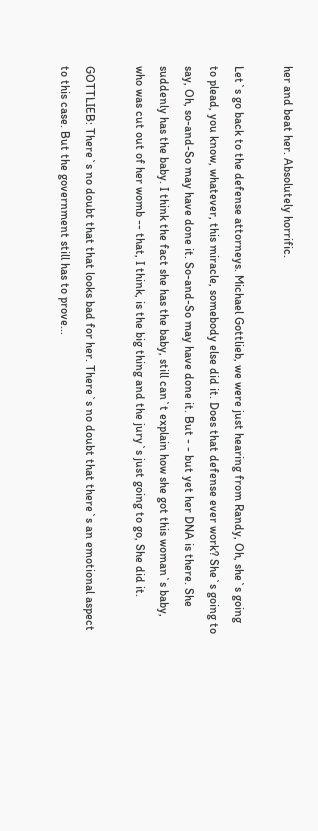her and beat her. Absolutely horrific.

Let`s go back to the defense attorneys. Michael Gottlieb, we were just hearing from Randy, Oh, she`s going to plead, you know, whatever, this miracle, somebody else did it. Does that defense ever work? She`s going to say, Oh, so-and-So may have done it. So-and-So may have done it. But - - but yet her DNA is there. She suddenly has the baby. I think the fact she has the baby, still can`t explain how she got this woman`s baby, who was cut out of her womb -- that, I think, is the big thing and the jury`s just going to go, She did it.

GOTTLIEB: There`s no doubt that that looks bad for her. There`s no doubt that there`s an emotional aspect to this case. But the government still has to prove...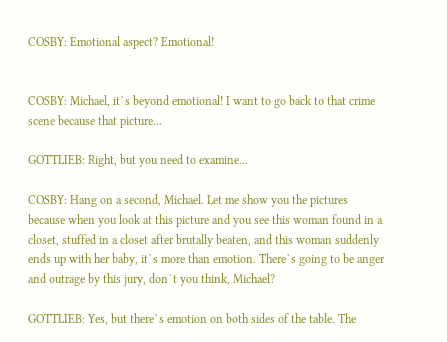COSBY: Emotional aspect? Emotional!


COSBY: Michael, it`s beyond emotional! I want to go back to that crime scene because that picture...

GOTTLIEB: Right, but you need to examine...

COSBY: Hang on a second, Michael. Let me show you the pictures because when you look at this picture and you see this woman found in a closet, stuffed in a closet after brutally beaten, and this woman suddenly ends up with her baby, it`s more than emotion. There`s going to be anger and outrage by this jury, don`t you think, Michael?

GOTTLIEB: Yes, but there`s emotion on both sides of the table. The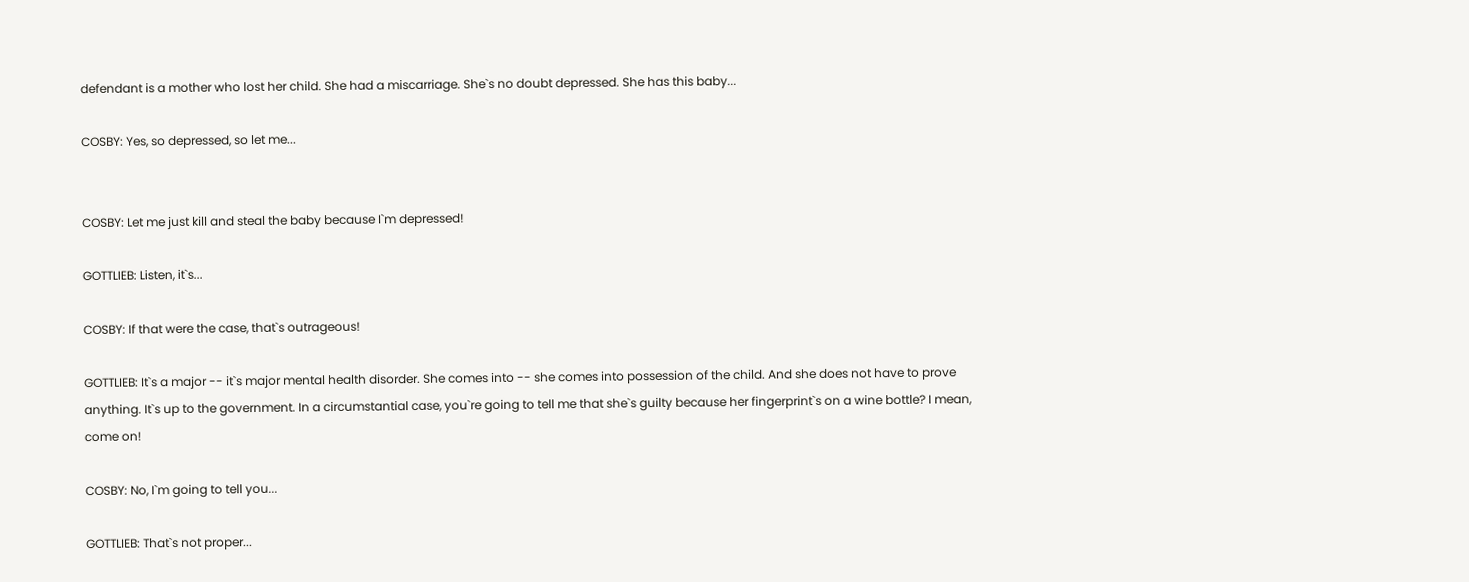defendant is a mother who lost her child. She had a miscarriage. She`s no doubt depressed. She has this baby...

COSBY: Yes, so depressed, so let me...


COSBY: Let me just kill and steal the baby because I`m depressed!

GOTTLIEB: Listen, it`s...

COSBY: If that were the case, that`s outrageous!

GOTTLIEB: It`s a major -- it`s major mental health disorder. She comes into -- she comes into possession of the child. And she does not have to prove anything. It`s up to the government. In a circumstantial case, you`re going to tell me that she`s guilty because her fingerprint`s on a wine bottle? I mean, come on!

COSBY: No, I`m going to tell you...

GOTTLIEB: That`s not proper...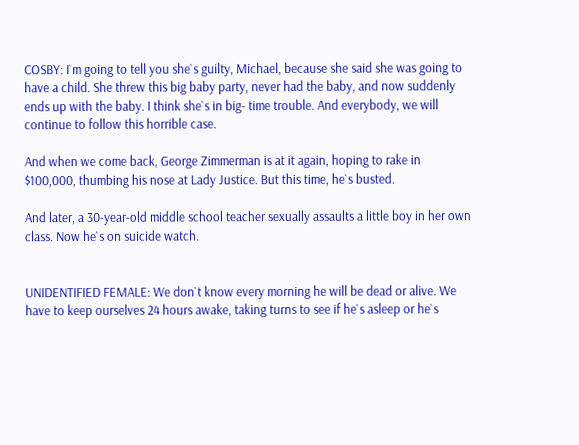COSBY: I`m going to tell you she`s guilty, Michael, because she said she was going to have a child. She threw this big baby party, never had the baby, and now suddenly ends up with the baby. I think she`s in big- time trouble. And everybody, we will continue to follow this horrible case.

And when we come back, George Zimmerman is at it again, hoping to rake in $100,000, thumbing his nose at Lady Justice. But this time, he`s busted.

And later, a 30-year-old middle school teacher sexually assaults a little boy in her own class. Now he`s on suicide watch.


UNIDENTIFIED FEMALE: We don`t know every morning he will be dead or alive. We have to keep ourselves 24 hours awake, taking turns to see if he`s asleep or he`s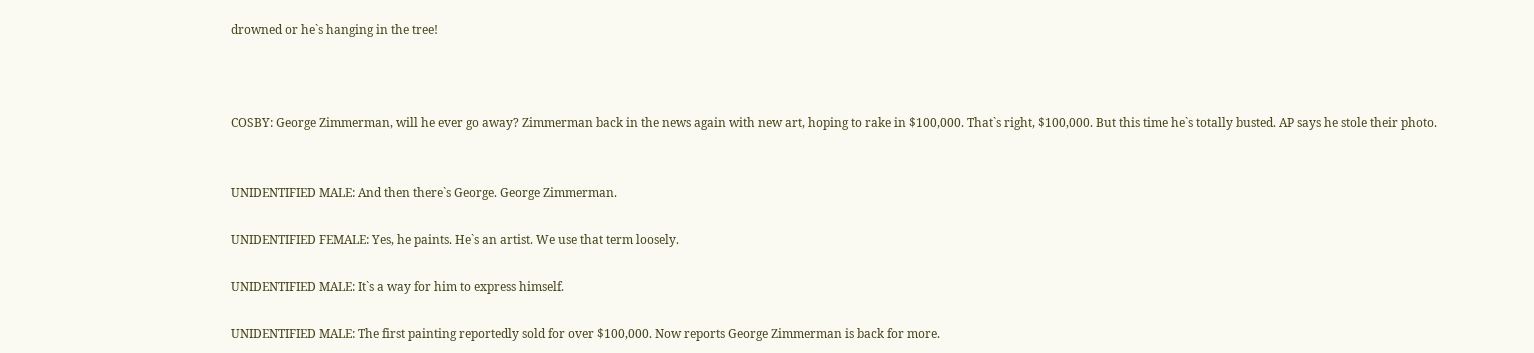drowned or he`s hanging in the tree!



COSBY: George Zimmerman, will he ever go away? Zimmerman back in the news again with new art, hoping to rake in $100,000. That`s right, $100,000. But this time he`s totally busted. AP says he stole their photo.


UNIDENTIFIED MALE: And then there`s George. George Zimmerman.

UNIDENTIFIED FEMALE: Yes, he paints. He`s an artist. We use that term loosely.

UNIDENTIFIED MALE: It`s a way for him to express himself.

UNIDENTIFIED MALE: The first painting reportedly sold for over $100,000. Now reports George Zimmerman is back for more.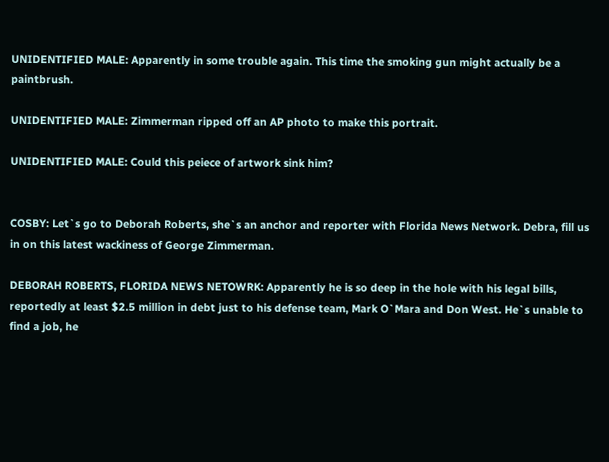UNIDENTIFIED MALE: Apparently in some trouble again. This time the smoking gun might actually be a paintbrush.

UNIDENTIFIED MALE: Zimmerman ripped off an AP photo to make this portrait.

UNIDENTIFIED MALE: Could this peiece of artwork sink him?


COSBY: Let`s go to Deborah Roberts, she`s an anchor and reporter with Florida News Network. Debra, fill us in on this latest wackiness of George Zimmerman.

DEBORAH ROBERTS, FLORIDA NEWS NETOWRK: Apparently he is so deep in the hole with his legal bills, reportedly at least $2.5 million in debt just to his defense team, Mark O`Mara and Don West. He`s unable to find a job, he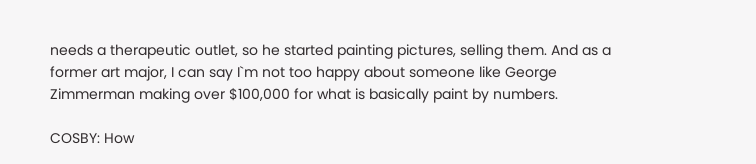needs a therapeutic outlet, so he started painting pictures, selling them. And as a former art major, I can say I`m not too happy about someone like George Zimmerman making over $100,000 for what is basically paint by numbers.

COSBY: How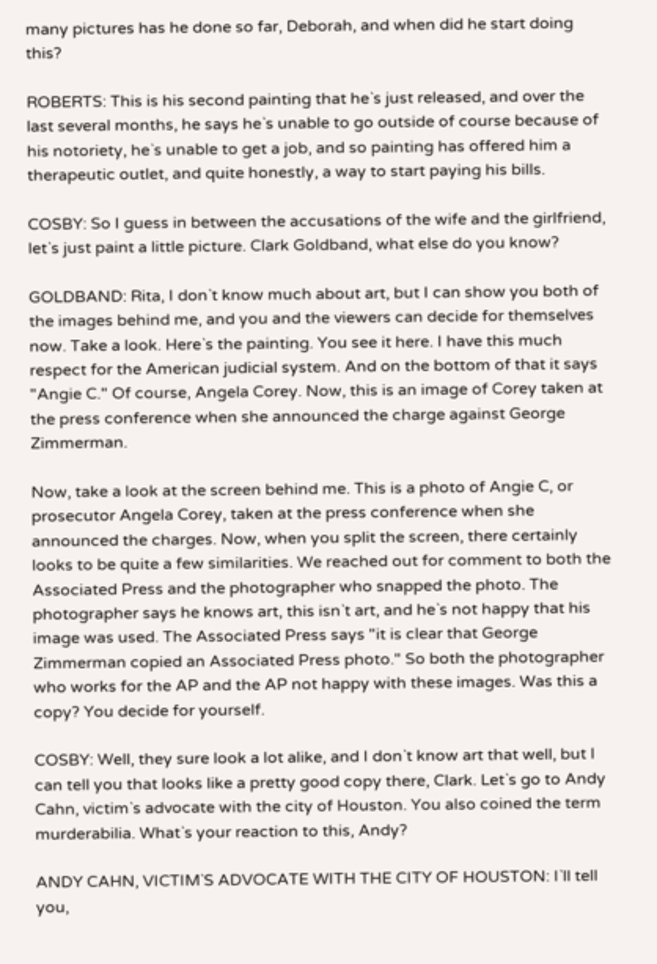many pictures has he done so far, Deborah, and when did he start doing this?

ROBERTS: This is his second painting that he`s just released, and over the last several months, he says he`s unable to go outside of course because of his notoriety, he`s unable to get a job, and so painting has offered him a therapeutic outlet, and quite honestly, a way to start paying his bills.

COSBY: So I guess in between the accusations of the wife and the girlfriend, let`s just paint a little picture. Clark Goldband, what else do you know?

GOLDBAND: Rita, I don`t know much about art, but I can show you both of the images behind me, and you and the viewers can decide for themselves now. Take a look. Here`s the painting. You see it here. I have this much respect for the American judicial system. And on the bottom of that it says "Angie C." Of course, Angela Corey. Now, this is an image of Corey taken at the press conference when she announced the charge against George Zimmerman.

Now, take a look at the screen behind me. This is a photo of Angie C, or prosecutor Angela Corey, taken at the press conference when she announced the charges. Now, when you split the screen, there certainly looks to be quite a few similarities. We reached out for comment to both the Associated Press and the photographer who snapped the photo. The photographer says he knows art, this isn`t art, and he`s not happy that his image was used. The Associated Press says "it is clear that George Zimmerman copied an Associated Press photo." So both the photographer who works for the AP and the AP not happy with these images. Was this a copy? You decide for yourself.

COSBY: Well, they sure look a lot alike, and I don`t know art that well, but I can tell you that looks like a pretty good copy there, Clark. Let`s go to Andy Cahn, victim`s advocate with the city of Houston. You also coined the term murderabilia. What`s your reaction to this, Andy?

ANDY CAHN, VICTIM`S ADVOCATE WITH THE CITY OF HOUSTON: I`ll tell you,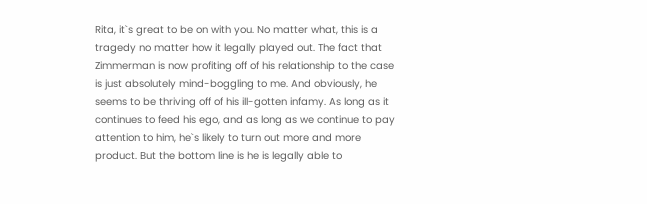Rita, it`s great to be on with you. No matter what, this is a tragedy no matter how it legally played out. The fact that Zimmerman is now profiting off of his relationship to the case is just absolutely mind-boggling to me. And obviously, he seems to be thriving off of his ill-gotten infamy. As long as it continues to feed his ego, and as long as we continue to pay attention to him, he`s likely to turn out more and more product. But the bottom line is he is legally able to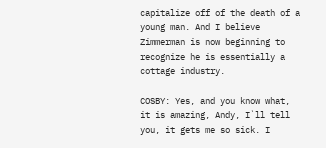capitalize off of the death of a young man. And I believe Zimmerman is now beginning to recognize he is essentially a cottage industry.

COSBY: Yes, and you know what, it is amazing, Andy, I`ll tell you, it gets me so sick. I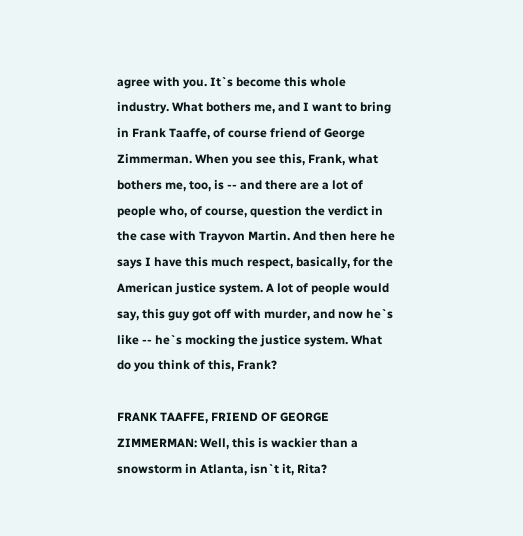agree with you. It`s become this whole industry. What bothers me, and I want to bring in Frank Taaffe, of course friend of George Zimmerman. When you see this, Frank, what bothers me, too, is -- and there are a lot of people who, of course, question the verdict in the case with Trayvon Martin. And then here he says I have this much respect, basically, for the American justice system. A lot of people would say, this guy got off with murder, and now he`s like -- he`s mocking the justice system. What do you think of this, Frank?

FRANK TAAFFE, FRIEND OF GEORGE ZIMMERMAN: Well, this is wackier than a snowstorm in Atlanta, isn`t it, Rita?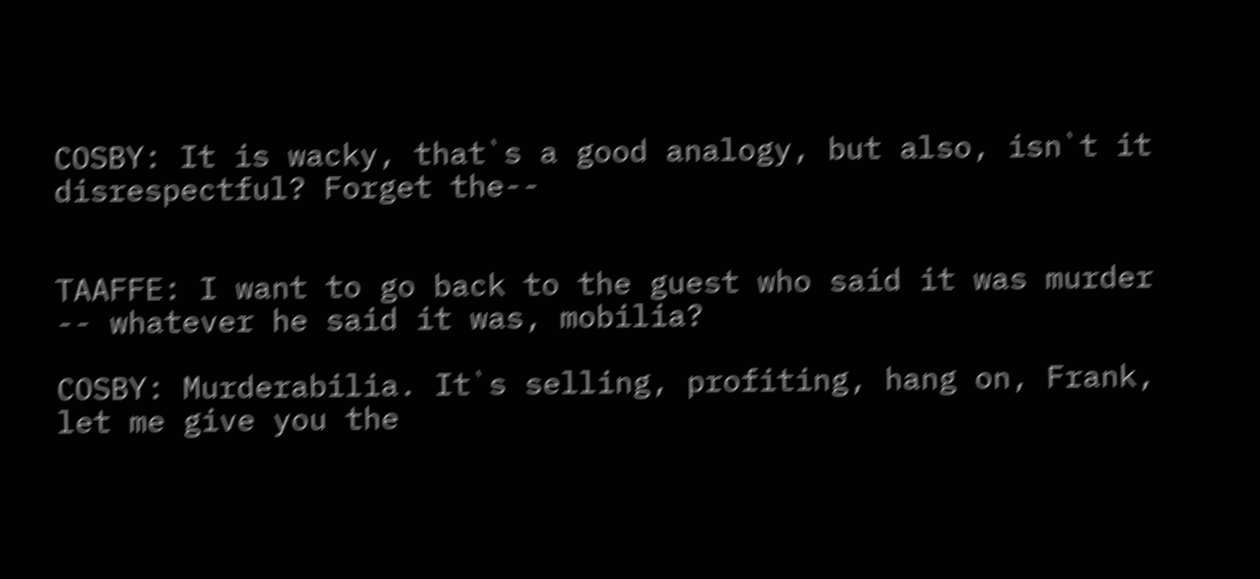COSBY: It is wacky, that`s a good analogy, but also, isn`t it disrespectful? Forget the--


TAAFFE: I want to go back to the guest who said it was murder -- whatever he said it was, mobilia?

COSBY: Murderabilia. It`s selling, profiting, hang on, Frank, let me give you the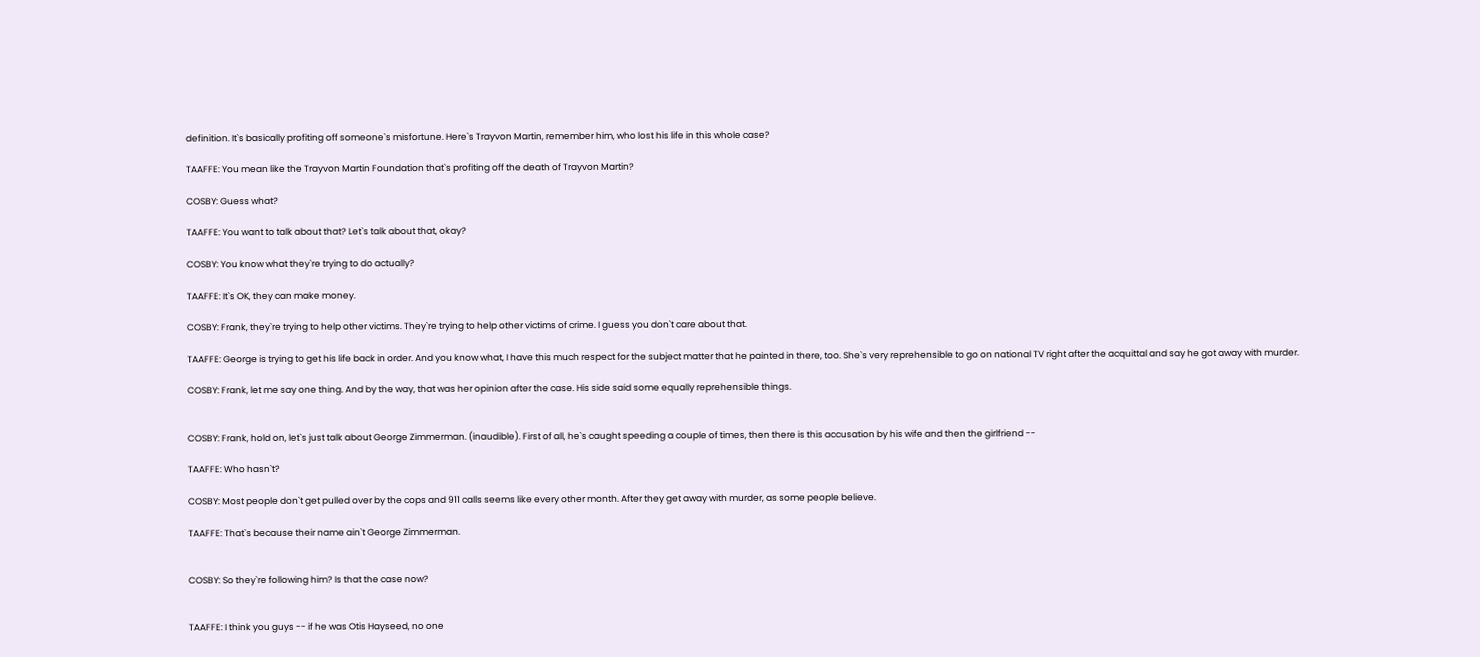definition. It`s basically profiting off someone`s misfortune. Here`s Trayvon Martin, remember him, who lost his life in this whole case?

TAAFFE: You mean like the Trayvon Martin Foundation that`s profiting off the death of Trayvon Martin?

COSBY: Guess what?

TAAFFE: You want to talk about that? Let`s talk about that, okay?

COSBY: You know what they`re trying to do actually?

TAAFFE: It`s OK, they can make money.

COSBY: Frank, they`re trying to help other victims. They`re trying to help other victims of crime. I guess you don`t care about that.

TAAFFE: George is trying to get his life back in order. And you know what, I have this much respect for the subject matter that he painted in there, too. She`s very reprehensible to go on national TV right after the acquittal and say he got away with murder.

COSBY: Frank, let me say one thing. And by the way, that was her opinion after the case. His side said some equally reprehensible things.


COSBY: Frank, hold on, let`s just talk about George Zimmerman. (inaudible). First of all, he`s caught speeding a couple of times, then there is this accusation by his wife and then the girlfriend --

TAAFFE: Who hasn`t?

COSBY: Most people don`t get pulled over by the cops and 911 calls seems like every other month. After they get away with murder, as some people believe.

TAAFFE: That`s because their name ain`t George Zimmerman.


COSBY: So they`re following him? Is that the case now?


TAAFFE: I think you guys -- if he was Otis Hayseed, no one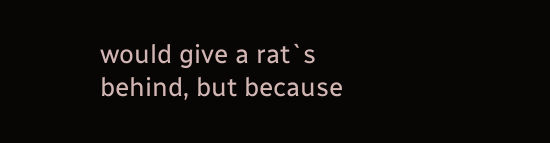would give a rat`s behind, but because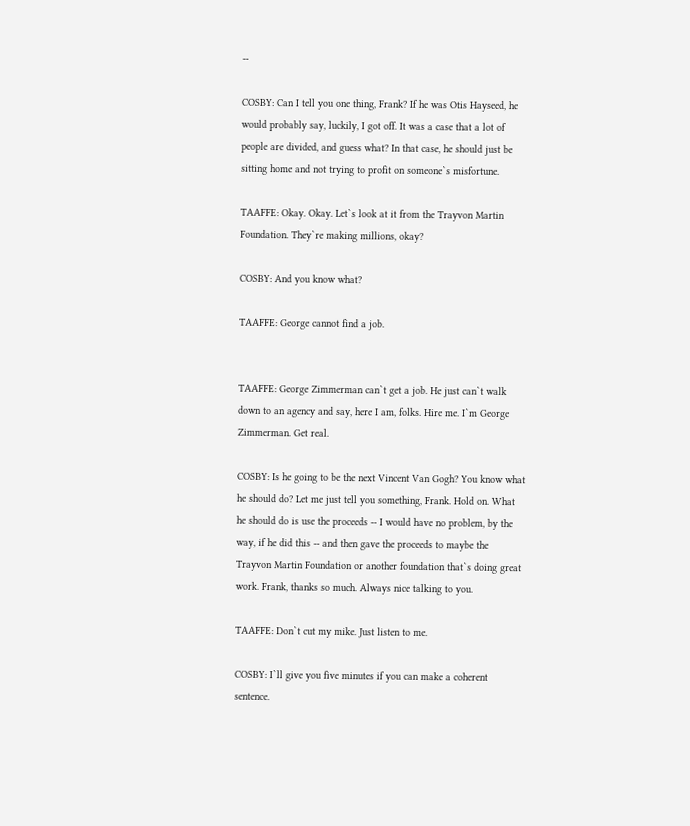--

COSBY: Can I tell you one thing, Frank? If he was Otis Hayseed, he would probably say, luckily, I got off. It was a case that a lot of people are divided, and guess what? In that case, he should just be sitting home and not trying to profit on someone`s misfortune.

TAAFFE: Okay. Okay. Let`s look at it from the Trayvon Martin Foundation. They`re making millions, okay?

COSBY: And you know what?

TAAFFE: George cannot find a job.


TAAFFE: George Zimmerman can`t get a job. He just can`t walk down to an agency and say, here I am, folks. Hire me. I`m George Zimmerman. Get real.

COSBY: Is he going to be the next Vincent Van Gogh? You know what he should do? Let me just tell you something, Frank. Hold on. What he should do is use the proceeds -- I would have no problem, by the way, if he did this -- and then gave the proceeds to maybe the Trayvon Martin Foundation or another foundation that`s doing great work. Frank, thanks so much. Always nice talking to you.

TAAFFE: Don`t cut my mike. Just listen to me.

COSBY: I`ll give you five minutes if you can make a coherent sentence.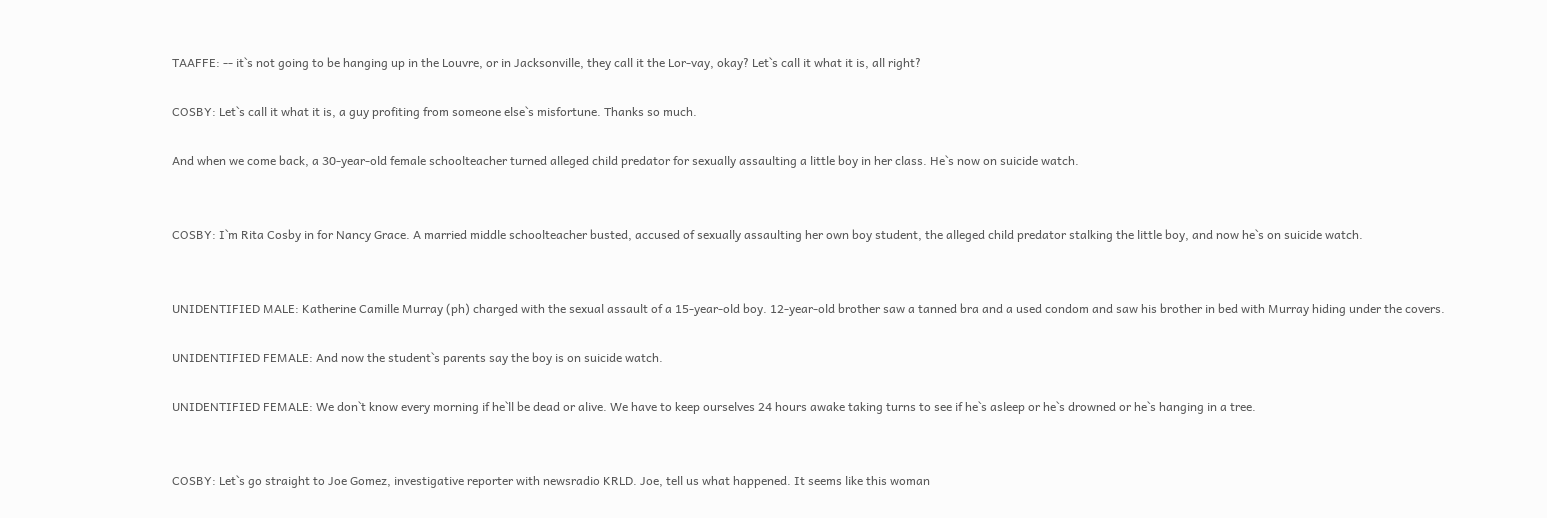TAAFFE: -- it`s not going to be hanging up in the Louvre, or in Jacksonville, they call it the Lor-vay, okay? Let`s call it what it is, all right?

COSBY: Let`s call it what it is, a guy profiting from someone else`s misfortune. Thanks so much.

And when we come back, a 30-year-old female schoolteacher turned alleged child predator for sexually assaulting a little boy in her class. He`s now on suicide watch.


COSBY: I`m Rita Cosby in for Nancy Grace. A married middle schoolteacher busted, accused of sexually assaulting her own boy student, the alleged child predator stalking the little boy, and now he`s on suicide watch.


UNIDENTIFIED MALE: Katherine Camille Murray (ph) charged with the sexual assault of a 15-year-old boy. 12-year-old brother saw a tanned bra and a used condom and saw his brother in bed with Murray hiding under the covers.

UNIDENTIFIED FEMALE: And now the student`s parents say the boy is on suicide watch.

UNIDENTIFIED FEMALE: We don`t know every morning if he`ll be dead or alive. We have to keep ourselves 24 hours awake taking turns to see if he`s asleep or he`s drowned or he`s hanging in a tree.


COSBY: Let`s go straight to Joe Gomez, investigative reporter with newsradio KRLD. Joe, tell us what happened. It seems like this woman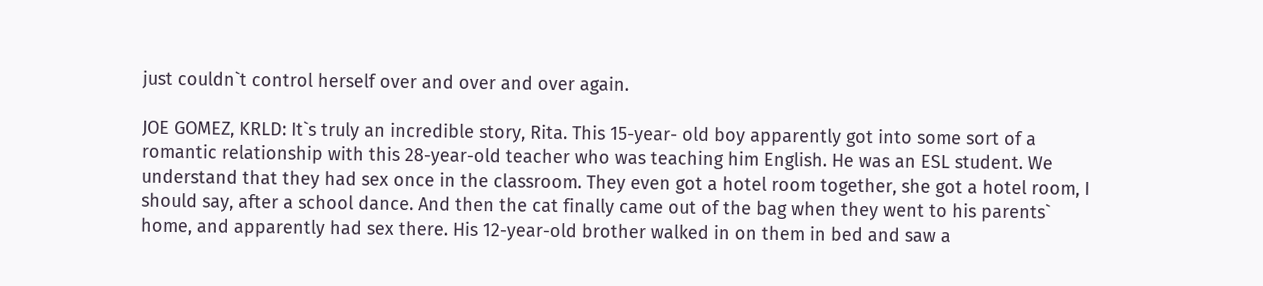just couldn`t control herself over and over and over again.

JOE GOMEZ, KRLD: It`s truly an incredible story, Rita. This 15-year- old boy apparently got into some sort of a romantic relationship with this 28-year-old teacher who was teaching him English. He was an ESL student. We understand that they had sex once in the classroom. They even got a hotel room together, she got a hotel room, I should say, after a school dance. And then the cat finally came out of the bag when they went to his parents` home, and apparently had sex there. His 12-year-old brother walked in on them in bed and saw a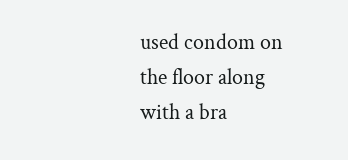used condom on the floor along with a bra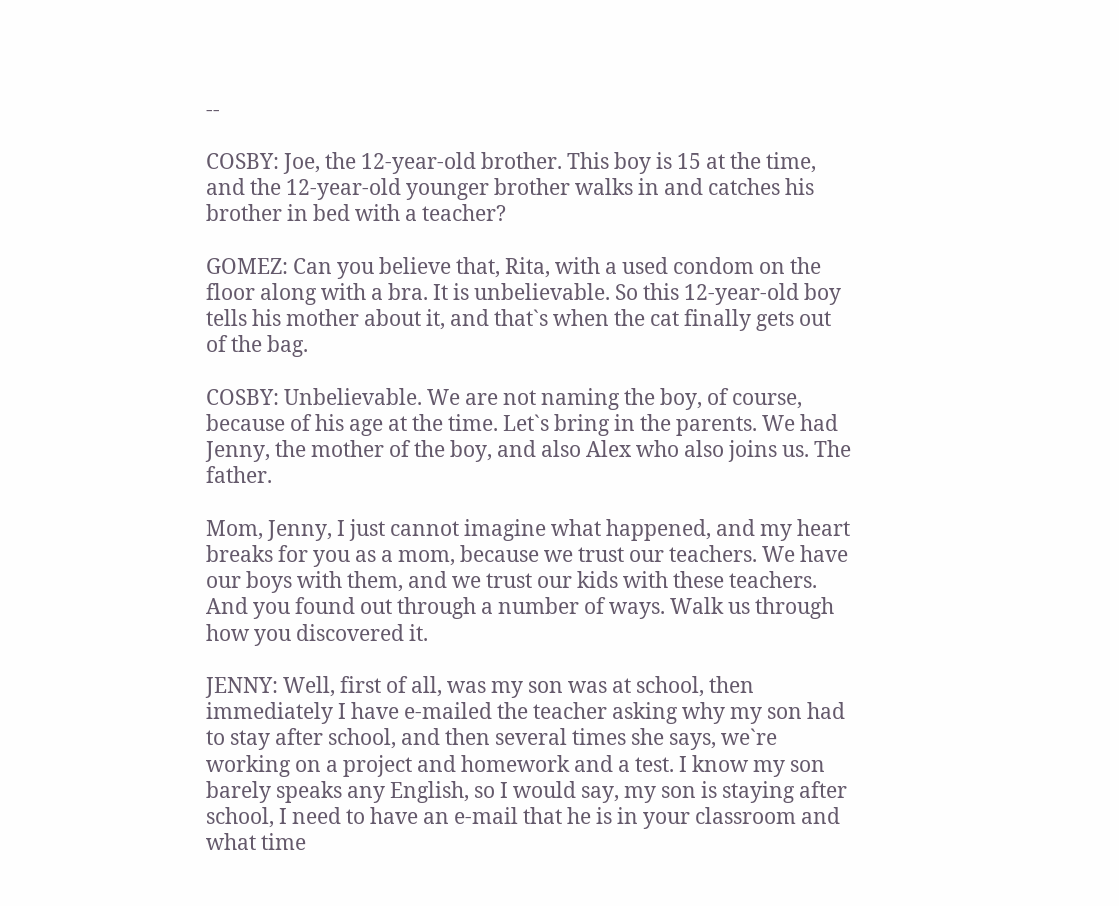--

COSBY: Joe, the 12-year-old brother. This boy is 15 at the time, and the 12-year-old younger brother walks in and catches his brother in bed with a teacher?

GOMEZ: Can you believe that, Rita, with a used condom on the floor along with a bra. It is unbelievable. So this 12-year-old boy tells his mother about it, and that`s when the cat finally gets out of the bag.

COSBY: Unbelievable. We are not naming the boy, of course, because of his age at the time. Let`s bring in the parents. We had Jenny, the mother of the boy, and also Alex who also joins us. The father.

Mom, Jenny, I just cannot imagine what happened, and my heart breaks for you as a mom, because we trust our teachers. We have our boys with them, and we trust our kids with these teachers. And you found out through a number of ways. Walk us through how you discovered it.

JENNY: Well, first of all, was my son was at school, then immediately I have e-mailed the teacher asking why my son had to stay after school, and then several times she says, we`re working on a project and homework and a test. I know my son barely speaks any English, so I would say, my son is staying after school, I need to have an e-mail that he is in your classroom and what time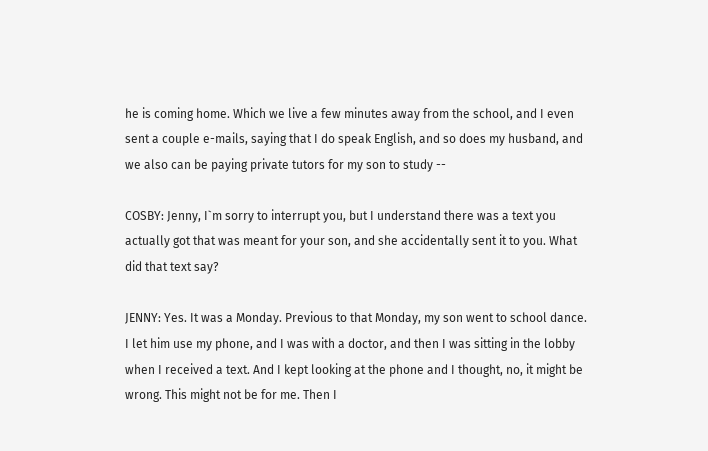he is coming home. Which we live a few minutes away from the school, and I even sent a couple e-mails, saying that I do speak English, and so does my husband, and we also can be paying private tutors for my son to study --

COSBY: Jenny, I`m sorry to interrupt you, but I understand there was a text you actually got that was meant for your son, and she accidentally sent it to you. What did that text say?

JENNY: Yes. It was a Monday. Previous to that Monday, my son went to school dance. I let him use my phone, and I was with a doctor, and then I was sitting in the lobby when I received a text. And I kept looking at the phone and I thought, no, it might be wrong. This might not be for me. Then I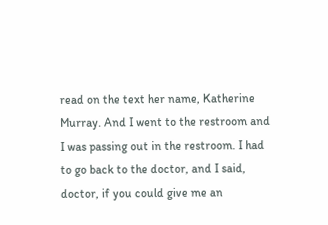read on the text her name, Katherine Murray. And I went to the restroom and I was passing out in the restroom. I had to go back to the doctor, and I said, doctor, if you could give me an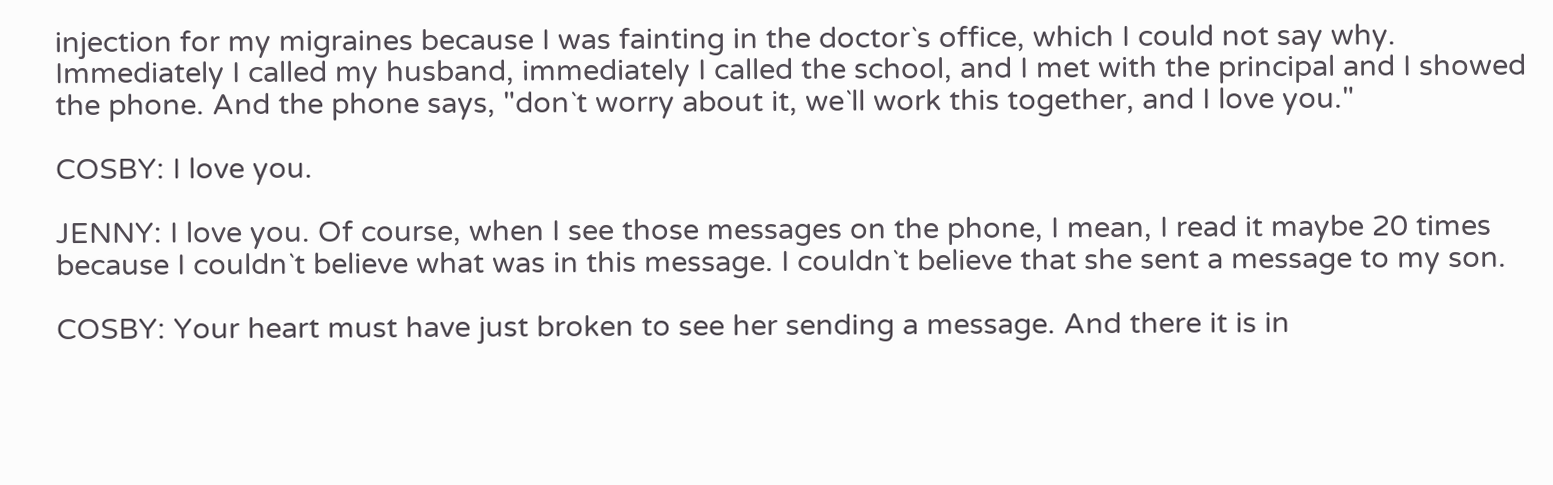injection for my migraines because I was fainting in the doctor`s office, which I could not say why. Immediately I called my husband, immediately I called the school, and I met with the principal and I showed the phone. And the phone says, "don`t worry about it, we`ll work this together, and I love you."

COSBY: I love you.

JENNY: I love you. Of course, when I see those messages on the phone, I mean, I read it maybe 20 times because I couldn`t believe what was in this message. I couldn`t believe that she sent a message to my son.

COSBY: Your heart must have just broken to see her sending a message. And there it is in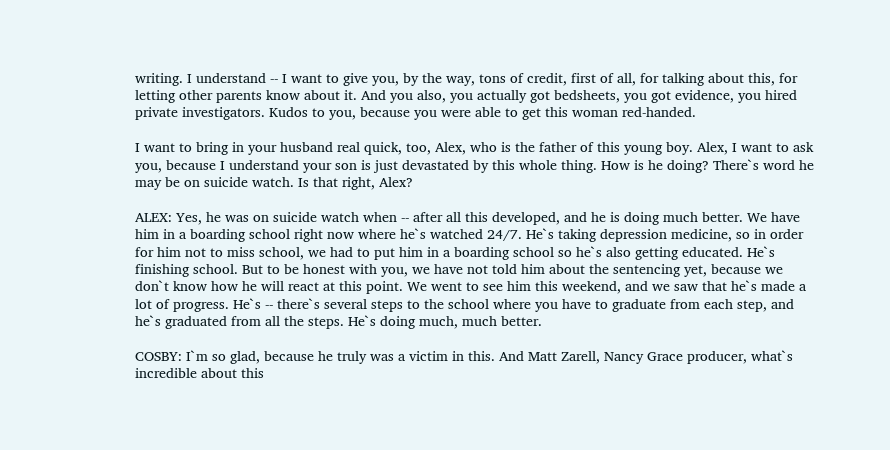writing. I understand -- I want to give you, by the way, tons of credit, first of all, for talking about this, for letting other parents know about it. And you also, you actually got bedsheets, you got evidence, you hired private investigators. Kudos to you, because you were able to get this woman red-handed.

I want to bring in your husband real quick, too, Alex, who is the father of this young boy. Alex, I want to ask you, because I understand your son is just devastated by this whole thing. How is he doing? There`s word he may be on suicide watch. Is that right, Alex?

ALEX: Yes, he was on suicide watch when -- after all this developed, and he is doing much better. We have him in a boarding school right now where he`s watched 24/7. He`s taking depression medicine, so in order for him not to miss school, we had to put him in a boarding school so he`s also getting educated. He`s finishing school. But to be honest with you, we have not told him about the sentencing yet, because we don`t know how he will react at this point. We went to see him this weekend, and we saw that he`s made a lot of progress. He`s -- there`s several steps to the school where you have to graduate from each step, and he`s graduated from all the steps. He`s doing much, much better.

COSBY: I`m so glad, because he truly was a victim in this. And Matt Zarell, Nancy Grace producer, what`s incredible about this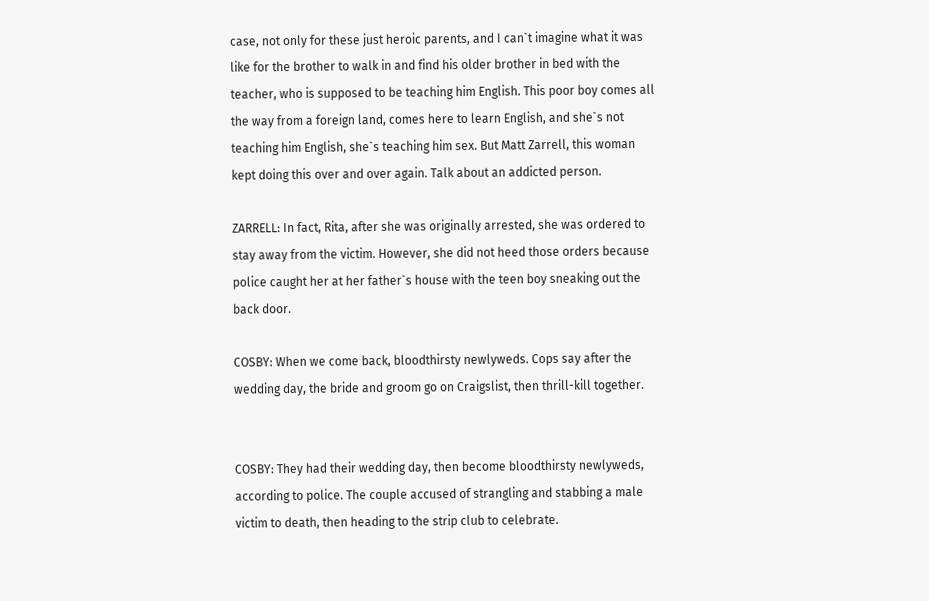case, not only for these just heroic parents, and I can`t imagine what it was like for the brother to walk in and find his older brother in bed with the teacher, who is supposed to be teaching him English. This poor boy comes all the way from a foreign land, comes here to learn English, and she`s not teaching him English, she`s teaching him sex. But Matt Zarrell, this woman kept doing this over and over again. Talk about an addicted person.

ZARRELL: In fact, Rita, after she was originally arrested, she was ordered to stay away from the victim. However, she did not heed those orders because police caught her at her father`s house with the teen boy sneaking out the back door.

COSBY: When we come back, bloodthirsty newlyweds. Cops say after the wedding day, the bride and groom go on Craigslist, then thrill-kill together.


COSBY: They had their wedding day, then become bloodthirsty newlyweds, according to police. The couple accused of strangling and stabbing a male victim to death, then heading to the strip club to celebrate.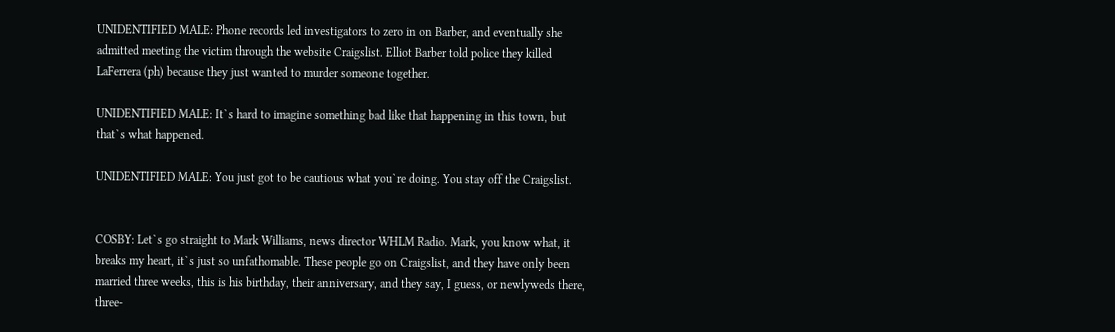UNIDENTIFIED MALE: Phone records led investigators to zero in on Barber, and eventually she admitted meeting the victim through the website Craigslist. Elliot Barber told police they killed LaFerrera (ph) because they just wanted to murder someone together.

UNIDENTIFIED MALE: It`s hard to imagine something bad like that happening in this town, but that`s what happened.

UNIDENTIFIED MALE: You just got to be cautious what you`re doing. You stay off the Craigslist.


COSBY: Let`s go straight to Mark Williams, news director WHLM Radio. Mark, you know what, it breaks my heart, it`s just so unfathomable. These people go on Craigslist, and they have only been married three weeks, this is his birthday, their anniversary, and they say, I guess, or newlyweds there, three-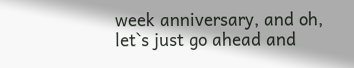week anniversary, and oh, let`s just go ahead and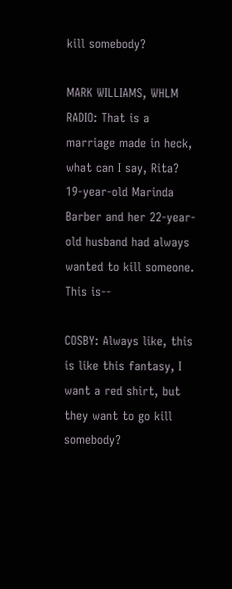kill somebody?

MARK WILLIAMS, WHLM RADIO: That is a marriage made in heck, what can I say, Rita? 19-year-old Marinda Barber and her 22-year-old husband had always wanted to kill someone. This is--

COSBY: Always like, this is like this fantasy, I want a red shirt, but they want to go kill somebody?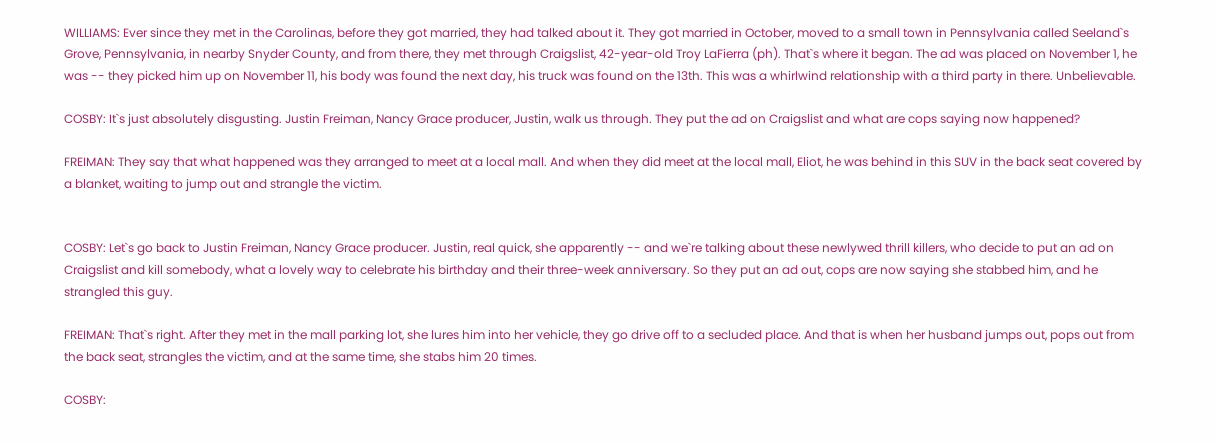WILLIAMS: Ever since they met in the Carolinas, before they got married, they had talked about it. They got married in October, moved to a small town in Pennsylvania called Seeland`s Grove, Pennsylvania, in nearby Snyder County, and from there, they met through Craigslist, 42-year-old Troy LaFierra (ph). That`s where it began. The ad was placed on November 1, he was -- they picked him up on November 11, his body was found the next day, his truck was found on the 13th. This was a whirlwind relationship with a third party in there. Unbelievable.

COSBY: It`s just absolutely disgusting. Justin Freiman, Nancy Grace producer, Justin, walk us through. They put the ad on Craigslist and what are cops saying now happened?

FREIMAN: They say that what happened was they arranged to meet at a local mall. And when they did meet at the local mall, Eliot, he was behind in this SUV in the back seat covered by a blanket, waiting to jump out and strangle the victim.


COSBY: Let`s go back to Justin Freiman, Nancy Grace producer. Justin, real quick, she apparently -- and we`re talking about these newlywed thrill killers, who decide to put an ad on Craigslist and kill somebody, what a lovely way to celebrate his birthday and their three-week anniversary. So they put an ad out, cops are now saying she stabbed him, and he strangled this guy.

FREIMAN: That`s right. After they met in the mall parking lot, she lures him into her vehicle, they go drive off to a secluded place. And that is when her husband jumps out, pops out from the back seat, strangles the victim, and at the same time, she stabs him 20 times.

COSBY: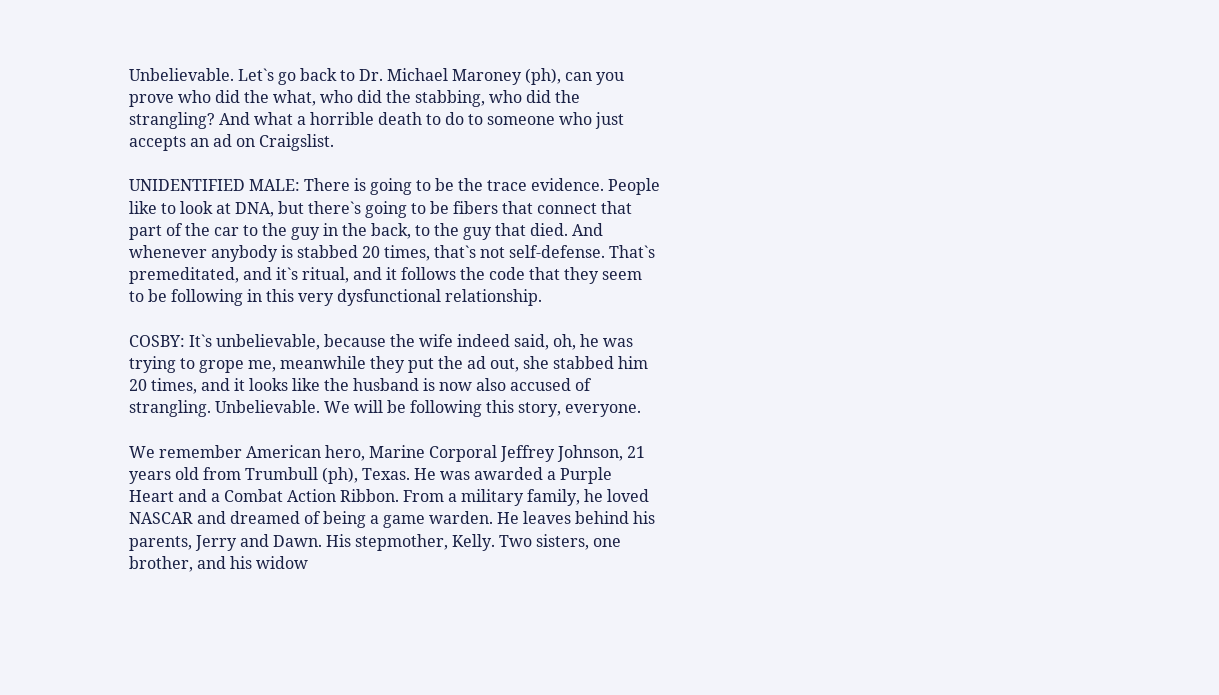Unbelievable. Let`s go back to Dr. Michael Maroney (ph), can you prove who did the what, who did the stabbing, who did the strangling? And what a horrible death to do to someone who just accepts an ad on Craigslist.

UNIDENTIFIED MALE: There is going to be the trace evidence. People like to look at DNA, but there`s going to be fibers that connect that part of the car to the guy in the back, to the guy that died. And whenever anybody is stabbed 20 times, that`s not self-defense. That`s premeditated, and it`s ritual, and it follows the code that they seem to be following in this very dysfunctional relationship.

COSBY: It`s unbelievable, because the wife indeed said, oh, he was trying to grope me, meanwhile they put the ad out, she stabbed him 20 times, and it looks like the husband is now also accused of strangling. Unbelievable. We will be following this story, everyone.

We remember American hero, Marine Corporal Jeffrey Johnson, 21 years old from Trumbull (ph), Texas. He was awarded a Purple Heart and a Combat Action Ribbon. From a military family, he loved NASCAR and dreamed of being a game warden. He leaves behind his parents, Jerry and Dawn. His stepmother, Kelly. Two sisters, one brother, and his widow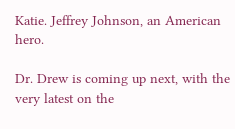Katie. Jeffrey Johnson, an American hero.

Dr. Drew is coming up next, with the very latest on the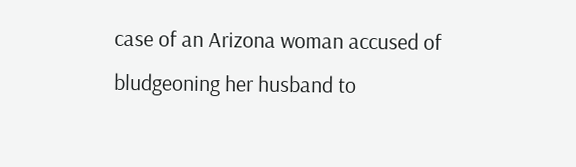case of an Arizona woman accused of bludgeoning her husband to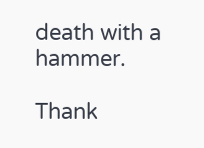death with a hammer.

Thank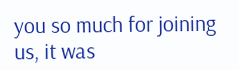you so much for joining us, it was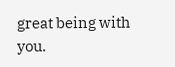great being with you.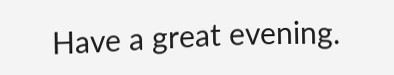Have a great evening.